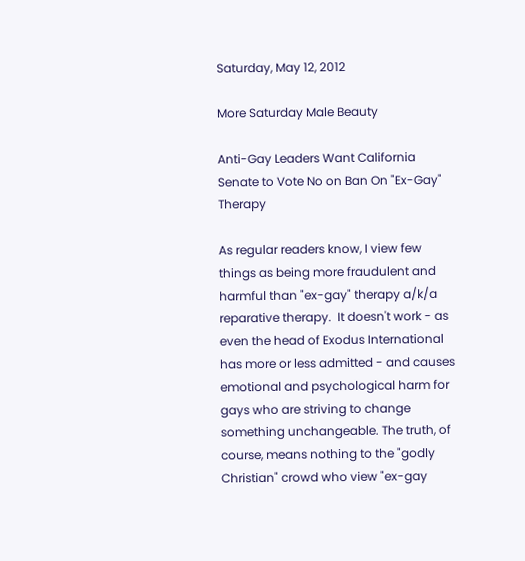Saturday, May 12, 2012

More Saturday Male Beauty

Anti-Gay Leaders Want California Senate to Vote No on Ban On "Ex-Gay" Therapy

As regular readers know, I view few things as being more fraudulent and harmful than "ex-gay" therapy a/k/a reparative therapy.  It doesn't work - as even the head of Exodus International has more or less admitted - and causes emotional and psychological harm for gays who are striving to change something unchangeable. The truth, of course, means nothing to the "godly Christian" crowd who view "ex-gay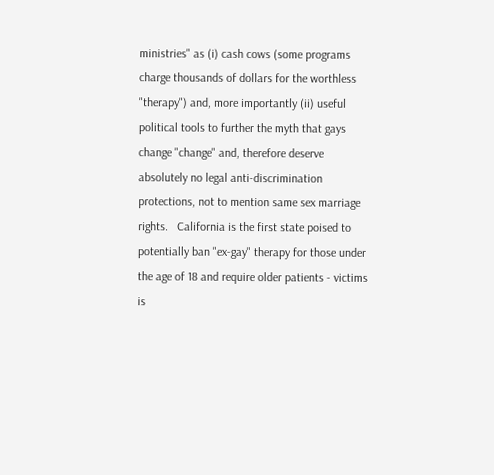ministries" as (i) cash cows (some programs charge thousands of dollars for the worthless "therapy") and, more importantly (ii) useful political tools to further the myth that gays change "change" and, therefore deserve absolutely no legal anti-discrimination protections, not to mention same sex marriage rights.   California is the first state poised to potentially ban "ex-gay" therapy for those under the age of 18 and require older patients - victims is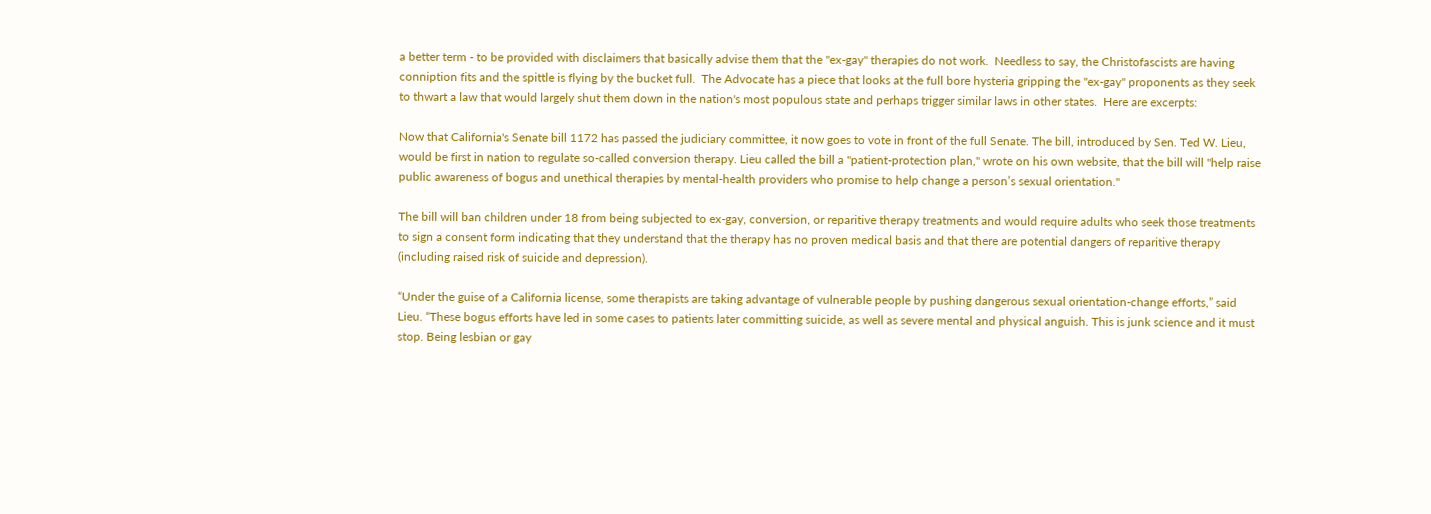a better term - to be provided with disclaimers that basically advise them that the "ex-gay" therapies do not work.  Needless to say, the Christofascists are having conniption fits and the spittle is flying by the bucket full.  The Advocate has a piece that looks at the full bore hysteria gripping the "ex-gay" proponents as they seek to thwart a law that would largely shut them down in the nation's most populous state and perhaps trigger similar laws in other states.  Here are excerpts:

Now that California's Senate bill 1172 has passed the judiciary committee, it now goes to vote in front of the full Senate. The bill, introduced by Sen. Ted W. Lieu, would be first in nation to regulate so-called conversion therapy. Lieu called the bill a "patient-protection plan," wrote on his own website, that the bill will "help raise public awareness of bogus and unethical therapies by mental-health providers who promise to help change a person’s sexual orientation."

The bill will ban children under 18 from being subjected to ex-gay, conversion, or reparitive therapy treatments and would require adults who seek those treatments to sign a consent form indicating that they understand that the therapy has no proven medical basis and that there are potential dangers of reparitive therapy (including raised risk of suicide and depression).

“Under the guise of a California license, some therapists are taking advantage of vulnerable people by pushing dangerous sexual orientation-change efforts,” said Lieu. “These bogus efforts have led in some cases to patients later committing suicide, as well as severe mental and physical anguish. This is junk science and it must stop. Being lesbian or gay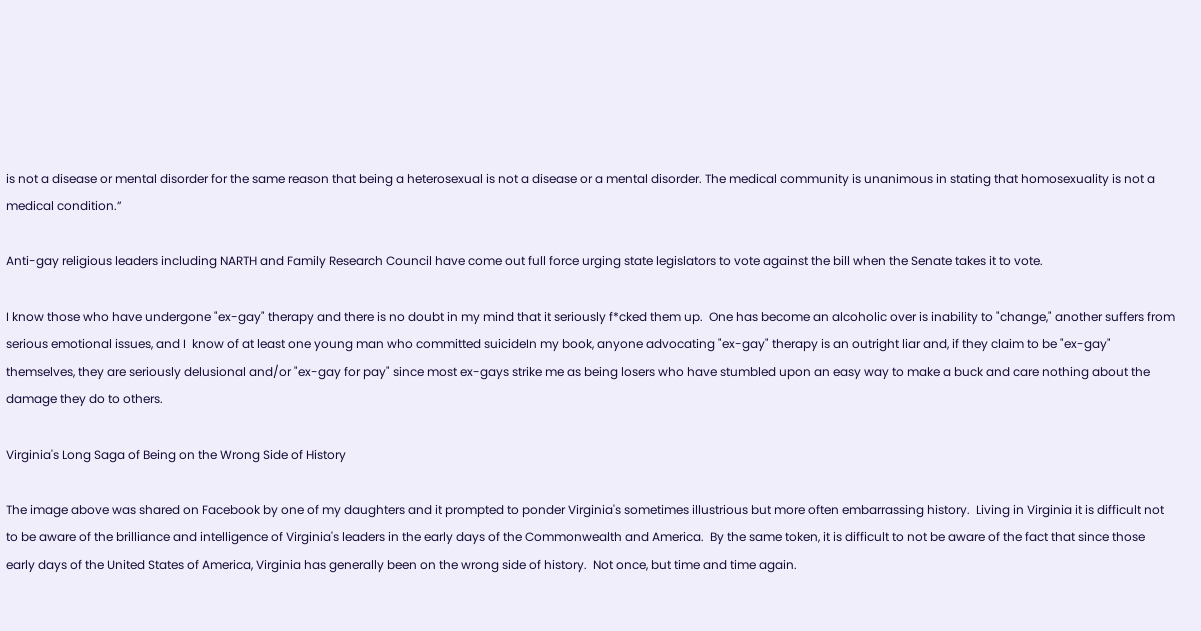is not a disease or mental disorder for the same reason that being a heterosexual is not a disease or a mental disorder. The medical community is unanimous in stating that homosexuality is not a medical condition.”

Anti-gay religious leaders including NARTH and Family Research Council have come out full force urging state legislators to vote against the bill when the Senate takes it to vote.

I know those who have undergone "ex-gay" therapy and there is no doubt in my mind that it seriously f*cked them up.  One has become an alcoholic over is inability to "change," another suffers from serious emotional issues, and I  know of at least one young man who committed suicideIn my book, anyone advocating "ex-gay" therapy is an outright liar and, if they claim to be "ex-gay" themselves, they are seriously delusional and/or "ex-gay for pay" since most ex-gays strike me as being losers who have stumbled upon an easy way to make a buck and care nothing about the damage they do to others.

Virginia's Long Saga of Being on the Wrong Side of History

The image above was shared on Facebook by one of my daughters and it prompted to ponder Virginia's sometimes illustrious but more often embarrassing history.  Living in Virginia it is difficult not to be aware of the brilliance and intelligence of Virginia's leaders in the early days of the Commonwealth and America.  By the same token, it is difficult to not be aware of the fact that since those early days of the United States of America, Virginia has generally been on the wrong side of history.  Not once, but time and time again.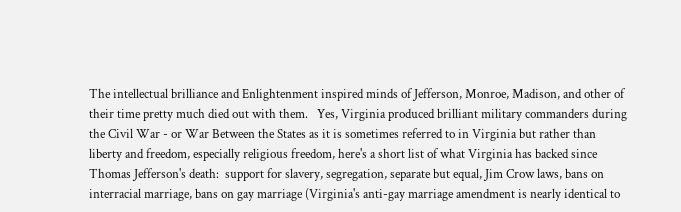The intellectual brilliance and Enlightenment inspired minds of Jefferson, Monroe, Madison, and other of their time pretty much died out with them.   Yes, Virginia produced brilliant military commanders during the Civil War - or War Between the States as it is sometimes referred to in Virginia but rather than liberty and freedom, especially religious freedom, here's a short list of what Virginia has backed since Thomas Jefferson's death:  support for slavery, segregation, separate but equal, Jim Crow laws, bans on interracial marriage, bans on gay marriage (Virginia's anti-gay marriage amendment is nearly identical to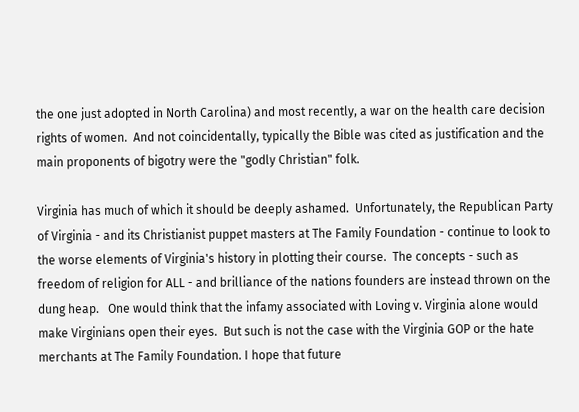the one just adopted in North Carolina) and most recently, a war on the health care decision rights of women.  And not coincidentally, typically the Bible was cited as justification and the main proponents of bigotry were the "godly Christian" folk.

Virginia has much of which it should be deeply ashamed.  Unfortunately, the Republican Party of Virginia - and its Christianist puppet masters at The Family Foundation - continue to look to the worse elements of Virginia's history in plotting their course.  The concepts - such as freedom of religion for ALL - and brilliance of the nations founders are instead thrown on the dung heap.   One would think that the infamy associated with Loving v. Virginia alone would make Virginians open their eyes.  But such is not the case with the Virginia GOP or the hate merchants at The Family Foundation. I hope that future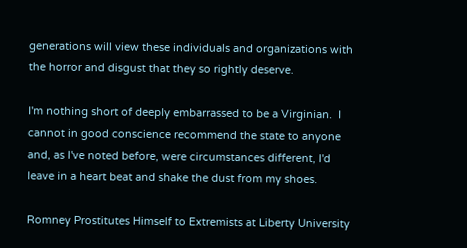generations will view these individuals and organizations with the horror and disgust that they so rightly deserve.

I'm nothing short of deeply embarrassed to be a Virginian.  I cannot in good conscience recommend the state to anyone and, as I've noted before, were circumstances different, I'd leave in a heart beat and shake the dust from my shoes.

Romney Prostitutes Himself to Extremists at Liberty University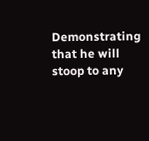Demonstrating that he will stoop to any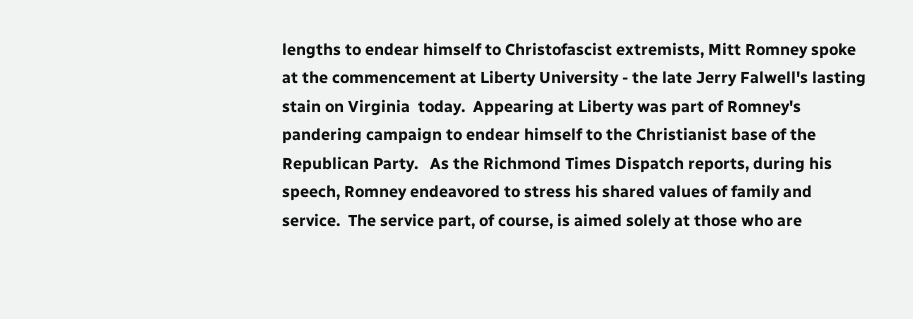lengths to endear himself to Christofascist extremists, Mitt Romney spoke at the commencement at Liberty University - the late Jerry Falwell's lasting stain on Virginia  today.  Appearing at Liberty was part of Romney's pandering campaign to endear himself to the Christianist base of the Republican Party.   As the Richmond Times Dispatch reports, during his speech, Romney endeavored to stress his shared values of family and service.  The service part, of course, is aimed solely at those who are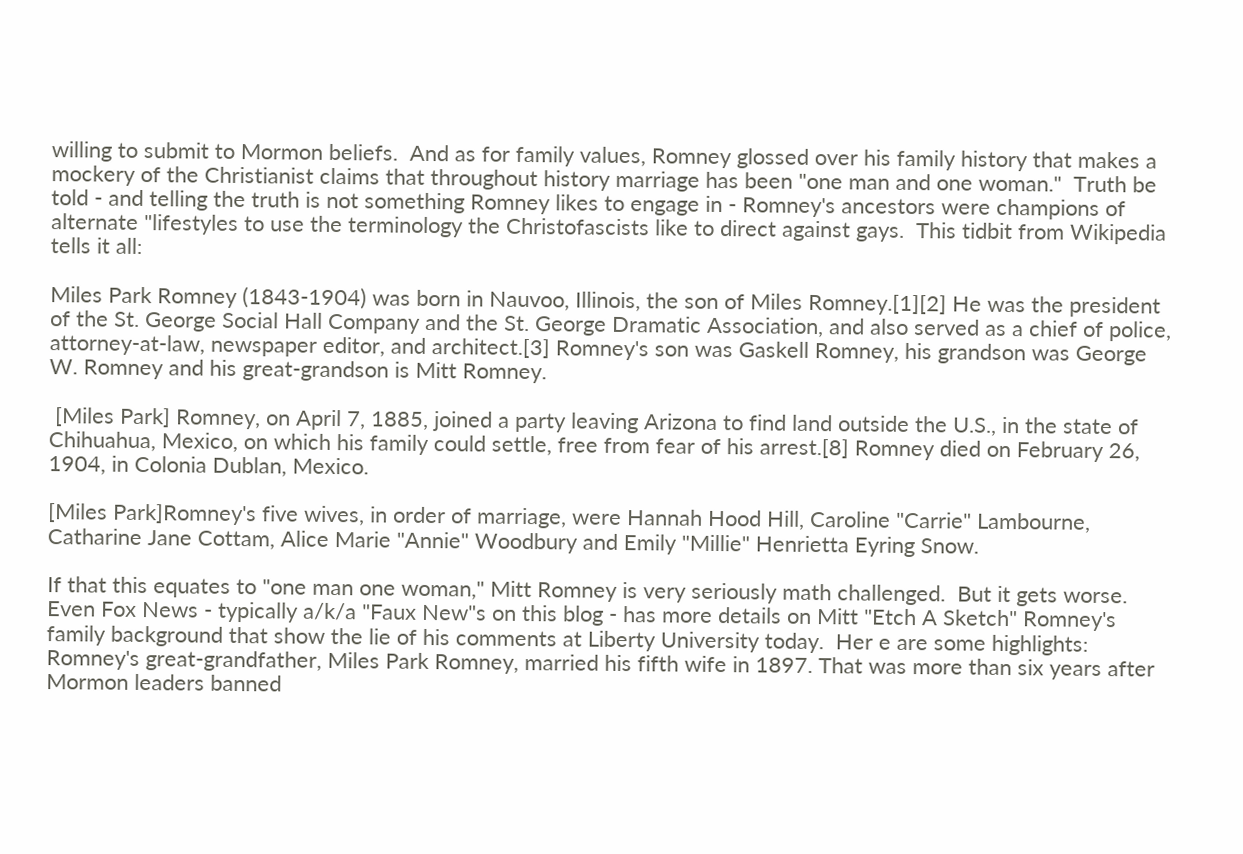willing to submit to Mormon beliefs.  And as for family values, Romney glossed over his family history that makes a mockery of the Christianist claims that throughout history marriage has been "one man and one woman."  Truth be told - and telling the truth is not something Romney likes to engage in - Romney's ancestors were champions of alternate "lifestyles to use the terminology the Christofascists like to direct against gays.  This tidbit from Wikipedia tells it all:

Miles Park Romney (1843-1904) was born in Nauvoo, Illinois, the son of Miles Romney.[1][2] He was the president of the St. George Social Hall Company and the St. George Dramatic Association, and also served as a chief of police, attorney-at-law, newspaper editor, and architect.[3] Romney's son was Gaskell Romney, his grandson was George W. Romney and his great-grandson is Mitt Romney.

 [Miles Park] Romney, on April 7, 1885, joined a party leaving Arizona to find land outside the U.S., in the state of Chihuahua, Mexico, on which his family could settle, free from fear of his arrest.[8] Romney died on February 26, 1904, in Colonia Dublan, Mexico.

[Miles Park]Romney's five wives, in order of marriage, were Hannah Hood Hill, Caroline "Carrie" Lambourne, Catharine Jane Cottam, Alice Marie "Annie" Woodbury and Emily "Millie" Henrietta Eyring Snow.

If that this equates to "one man one woman," Mitt Romney is very seriously math challenged.  But it gets worse.  Even Fox News - typically a/k/a "Faux New"s on this blog - has more details on Mitt "Etch A Sketch" Romney's family background that show the lie of his comments at Liberty University today.  Her e are some highlights:
Romney's great-grandfather, Miles Park Romney, married his fifth wife in 1897. That was more than six years after Mormon leaders banned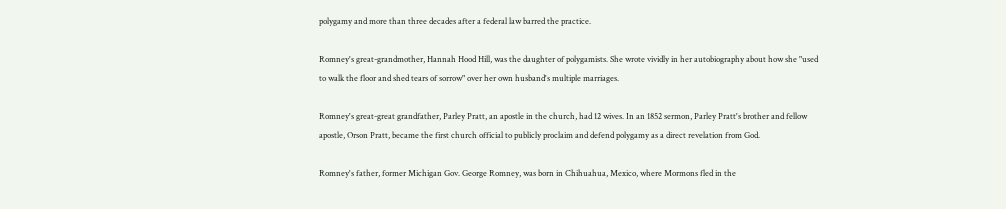polygamy and more than three decades after a federal law barred the practice.

Romney's great-grandmother, Hannah Hood Hill, was the daughter of polygamists. She wrote vividly in her autobiography about how she "used to walk the floor and shed tears of sorrow" over her own husband's multiple marriages.

Romney's great-great grandfather, Parley Pratt, an apostle in the church, had 12 wives. In an 1852 sermon, Parley Pratt's brother and fellow apostle, Orson Pratt, became the first church official to publicly proclaim and defend polygamy as a direct revelation from God.

Romney's father, former Michigan Gov. George Romney, was born in Chihuahua, Mexico, where Mormons fled in the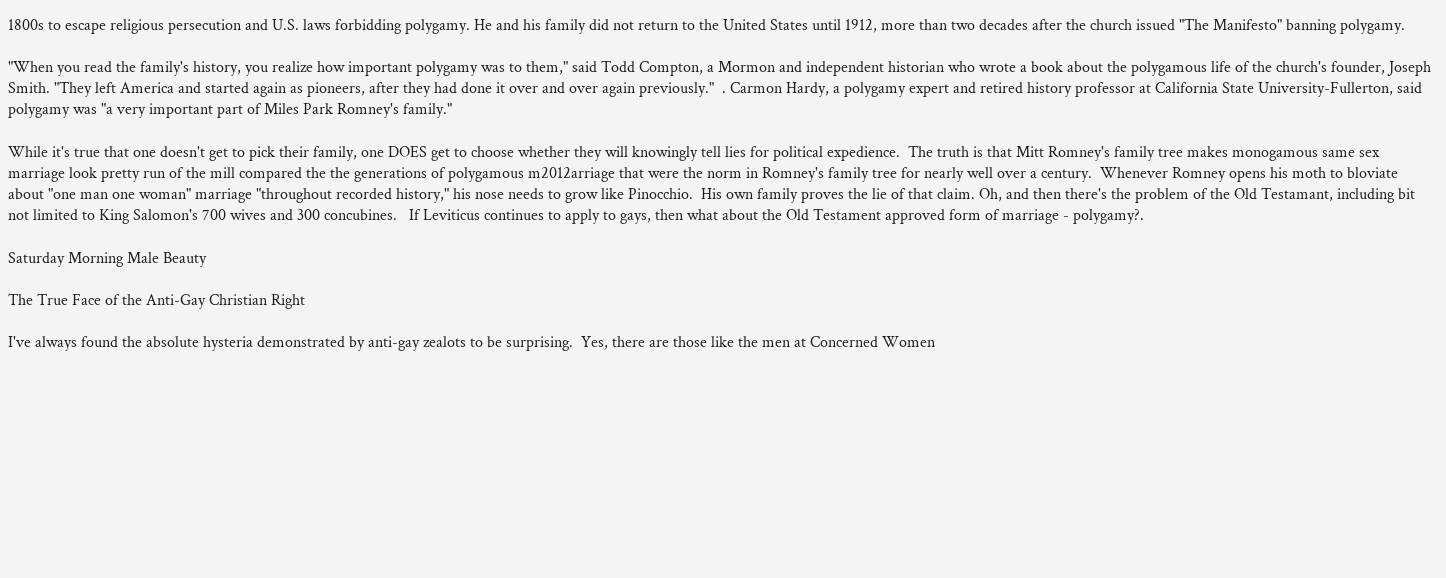1800s to escape religious persecution and U.S. laws forbidding polygamy. He and his family did not return to the United States until 1912, more than two decades after the church issued "The Manifesto" banning polygamy.

"When you read the family's history, you realize how important polygamy was to them," said Todd Compton, a Mormon and independent historian who wrote a book about the polygamous life of the church's founder, Joseph Smith. "They left America and started again as pioneers, after they had done it over and over again previously."  . Carmon Hardy, a polygamy expert and retired history professor at California State University-Fullerton, said polygamy was "a very important part of Miles Park Romney's family."

While it's true that one doesn't get to pick their family, one DOES get to choose whether they will knowingly tell lies for political expedience.  The truth is that Mitt Romney's family tree makes monogamous same sex marriage look pretty run of the mill compared the the generations of polygamous m2012arriage that were the norm in Romney's family tree for nearly well over a century.  Whenever Romney opens his moth to bloviate about "one man one woman" marriage "throughout recorded history," his nose needs to grow like Pinocchio.  His own family proves the lie of that claim. Oh, and then there's the problem of the Old Testamant, including bit not limited to King Salomon's 700 wives and 300 concubines.   If Leviticus continues to apply to gays, then what about the Old Testament approved form of marriage - polygamy?.

Saturday Morning Male Beauty

The True Face of the Anti-Gay Christian Right

I've always found the absolute hysteria demonstrated by anti-gay zealots to be surprising.  Yes, there are those like the men at Concerned Women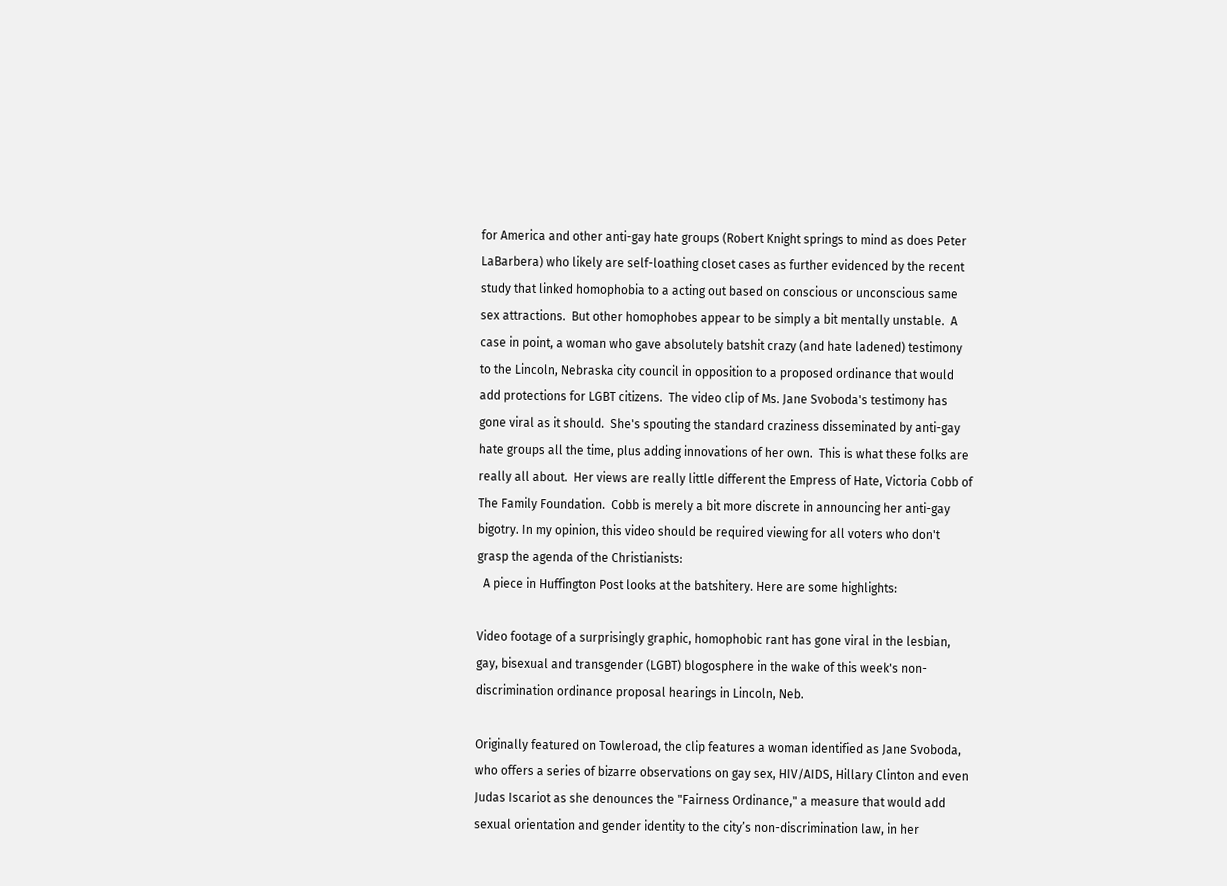for America and other anti-gay hate groups (Robert Knight springs to mind as does Peter LaBarbera) who likely are self-loathing closet cases as further evidenced by the recent study that linked homophobia to a acting out based on conscious or unconscious same sex attractions.  But other homophobes appear to be simply a bit mentally unstable.  A case in point, a woman who gave absolutely batshit crazy (and hate ladened) testimony to the Lincoln, Nebraska city council in opposition to a proposed ordinance that would add protections for LGBT citizens.  The video clip of Ms. Jane Svoboda's testimony has gone viral as it should.  She's spouting the standard craziness disseminated by anti-gay hate groups all the time, plus adding innovations of her own.  This is what these folks are really all about.  Her views are really little different the Empress of Hate, Victoria Cobb of The Family Foundation.  Cobb is merely a bit more discrete in announcing her anti-gay bigotry. In my opinion, this video should be required viewing for all voters who don't grasp the agenda of the Christianists:
  A piece in Huffington Post looks at the batshitery. Here are some highlights:

Video footage of a surprisingly graphic, homophobic rant has gone viral in the lesbian, gay, bisexual and transgender (LGBT) blogosphere in the wake of this week's non-discrimination ordinance proposal hearings in Lincoln, Neb.

Originally featured on Towleroad, the clip features a woman identified as Jane Svoboda, who offers a series of bizarre observations on gay sex, HIV/AIDS, Hillary Clinton and even Judas Iscariot as she denounces the "Fairness Ordinance," a measure that would add sexual orientation and gender identity to the city’s non-discrimination law, in her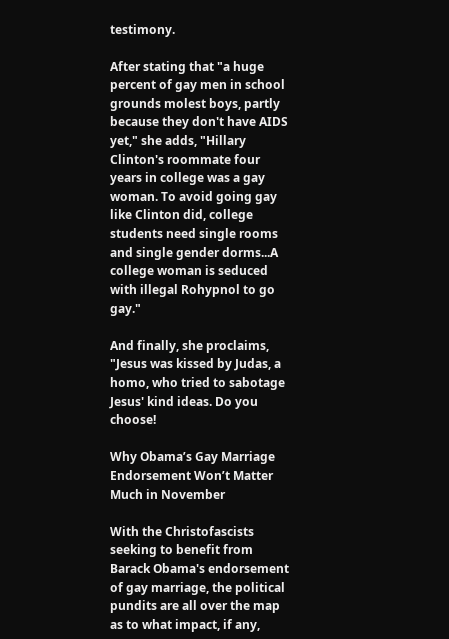testimony.

After stating that "a huge percent of gay men in school grounds molest boys, partly because they don't have AIDS yet," she adds, "Hillary Clinton's roommate four years in college was a gay woman. To avoid going gay like Clinton did, college students need single rooms and single gender dorms...A college woman is seduced with illegal Rohypnol to go gay."

And finally, she proclaims, "Jesus was kissed by Judas, a homo, who tried to sabotage Jesus' kind ideas. Do you choose!

Why Obama’s Gay Marriage Endorsement Won’t Matter Much in November

With the Christofascists seeking to benefit from Barack Obama's endorsement of gay marriage, the political pundits are all over the map as to what impact, if any,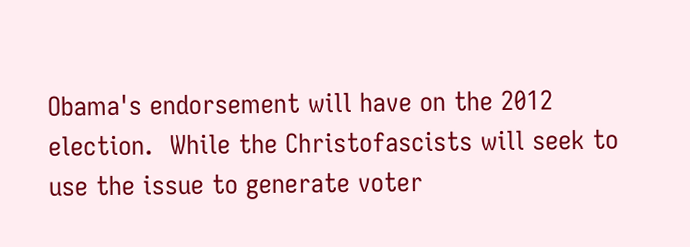Obama's endorsement will have on the 2012 election.  While the Christofascists will seek to use the issue to generate voter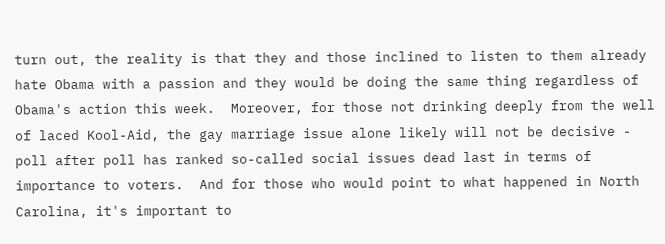turn out, the reality is that they and those inclined to listen to them already hate Obama with a passion and they would be doing the same thing regardless of Obama's action this week.  Moreover, for those not drinking deeply from the well of laced Kool-Aid, the gay marriage issue alone likely will not be decisive - poll after poll has ranked so-called social issues dead last in terms of importance to voters.  And for those who would point to what happened in North Carolina, it's important to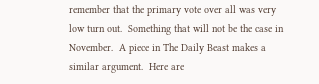remember that the primary vote over all was very low turn out.  Something that will not be the case in November.  A piece in The Daily Beast makes a similar argument.  Here are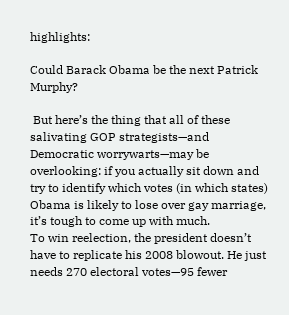highlights:

Could Barack Obama be the next Patrick Murphy?

 But here’s the thing that all of these salivating GOP strategists—and Democratic worrywarts—may be overlooking: if you actually sit down and try to identify which votes (in which states) Obama is likely to lose over gay marriage, it’s tough to come up with much.
To win reelection, the president doesn’t have to replicate his 2008 blowout. He just needs 270 electoral votes—95 fewer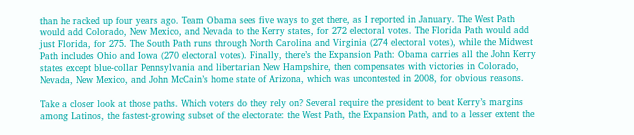than he racked up four years ago. Team Obama sees five ways to get there, as I reported in January. The West Path would add Colorado, New Mexico, and Nevada to the Kerry states, for 272 electoral votes. The Florida Path would add just Florida, for 275. The South Path runs through North Carolina and Virginia (274 electoral votes), while the Midwest Path includes Ohio and Iowa (270 electoral votes). Finally, there’s the Expansion Path: Obama carries all the John Kerry states except blue-collar Pennsylvania and libertarian New Hampshire, then compensates with victories in Colorado, Nevada, New Mexico, and John McCain’s home state of Arizona, which was uncontested in 2008, for obvious reasons.

Take a closer look at those paths. Which voters do they rely on? Several require the president to beat Kerry’s margins among Latinos, the fastest-growing subset of the electorate: the West Path, the Expansion Path, and to a lesser extent the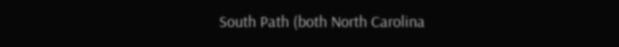South Path (both North Carolina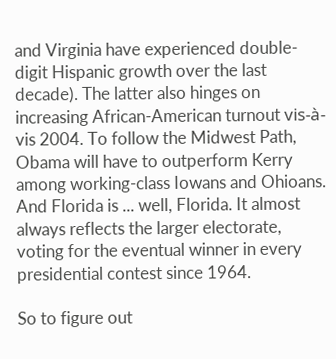and Virginia have experienced double-digit Hispanic growth over the last decade). The latter also hinges on increasing African-American turnout vis-à-vis 2004. To follow the Midwest Path, Obama will have to outperform Kerry among working-class Iowans and Ohioans. And Florida is ... well, Florida. It almost always reflects the larger electorate, voting for the eventual winner in every presidential contest since 1964.

So to figure out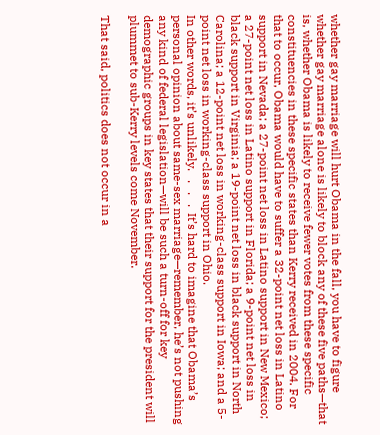whether gay marriage will hurt Obama in the fall, you have to figure whether gay marriage alone is likely to block any of these five paths—that is, whether Obama is likely to receive fewer votes from these specific constituencies in these specific states than Kerry received in 2004. For that to occur, Obama would have to suffer a 32-point net loss in Latino support in Nevada; a 27-point net loss in Latino support in New Mexico; a 27-point net loss in Latino support in Florida; a 9-point net loss in black support in Virginia; a 19-point net loss in black support in North Carolina; a 12-point net loss in working-class support in Iowa; and a 5-point net loss in working-class support in Ohio.
In other words, it’s unlikely.   .   .   .  It’s hard to imagine that Obama’s personal opinion about same-sex marriage—remember, he’s not pushing any kind of federal legislation—will be such a turn-off for key demographic groups in key states that their support for the president will plummet to sub-Kerry levels come November.

That said, politics does not occur in a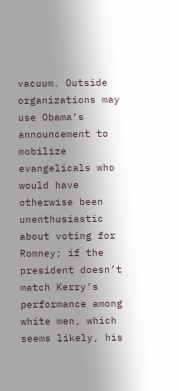vacuum. Outside organizations may use Obama’s announcement to mobilize evangelicals who would have otherwise been unenthusiastic about voting for Romney; if the president doesn’t match Kerry’s performance among white men, which seems likely, his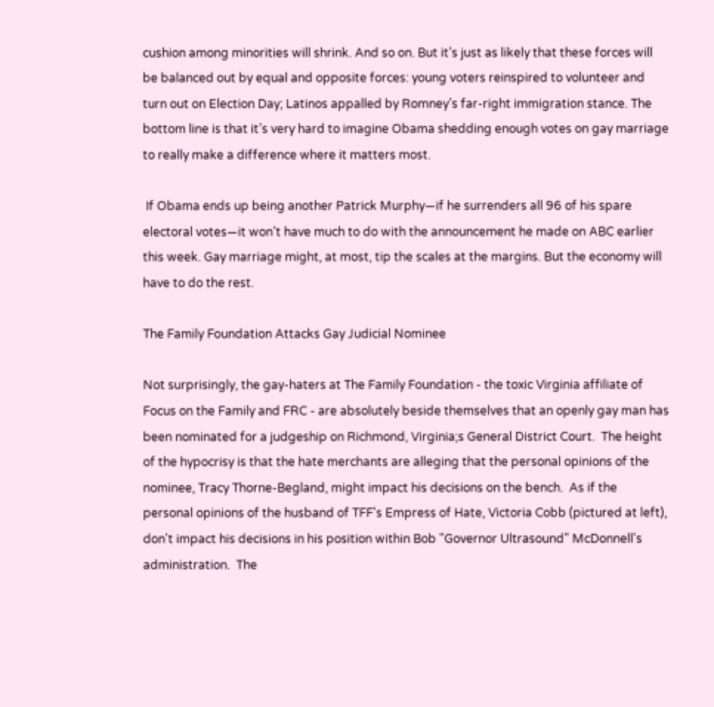cushion among minorities will shrink. And so on. But it’s just as likely that these forces will be balanced out by equal and opposite forces: young voters reinspired to volunteer and turn out on Election Day; Latinos appalled by Romney’s far-right immigration stance. The bottom line is that it’s very hard to imagine Obama shedding enough votes on gay marriage to really make a difference where it matters most.

 If Obama ends up being another Patrick Murphy—if he surrenders all 96 of his spare electoral votes—it won’t have much to do with the announcement he made on ABC earlier this week. Gay marriage might, at most, tip the scales at the margins. But the economy will have to do the rest.

The Family Foundation Attacks Gay Judicial Nominee

Not surprisingly, the gay-haters at The Family Foundation - the toxic Virginia affiliate of Focus on the Family and FRC - are absolutely beside themselves that an openly gay man has been nominated for a judgeship on Richmond, Virginia;s General District Court.  The height of the hypocrisy is that the hate merchants are alleging that the personal opinions of the nominee, Tracy Thorne-Begland, might impact his decisions on the bench.  As if the personal opinions of the husband of TFF's Empress of Hate, Victoria Cobb (pictured at left), don't impact his decisions in his position within Bob "Governor Ultrasound" McDonnell's administration.  The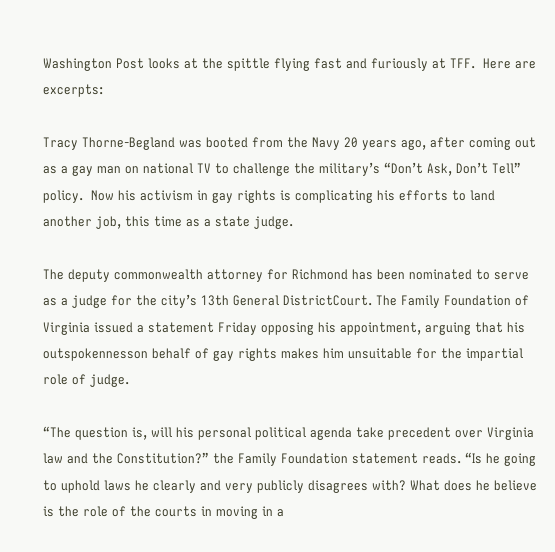Washington Post looks at the spittle flying fast and furiously at TFF.  Here are excerpts:

Tracy Thorne-Begland was booted from the Navy 20 years ago, after coming out as a gay man on national TV to challenge the military’s “Don’t Ask, Don’t Tell” policy.  Now his activism in gay rights is complicating his efforts to land another job, this time as a state judge.

The deputy commonwealth attorney for Richmond has been nominated to serve as a judge for the city’s 13th General DistrictCourt. The Family Foundation of Virginia issued a statement Friday opposing his appointment, arguing that his outspokennesson behalf of gay rights makes him unsuitable for the impartial role of judge.

“The question is, will his personal political agenda take precedent over Virginia law and the Constitution?” the Family Foundation statement reads. “Is he going to uphold laws he clearly and very publicly disagrees with? What does he believe is the role of the courts in moving in a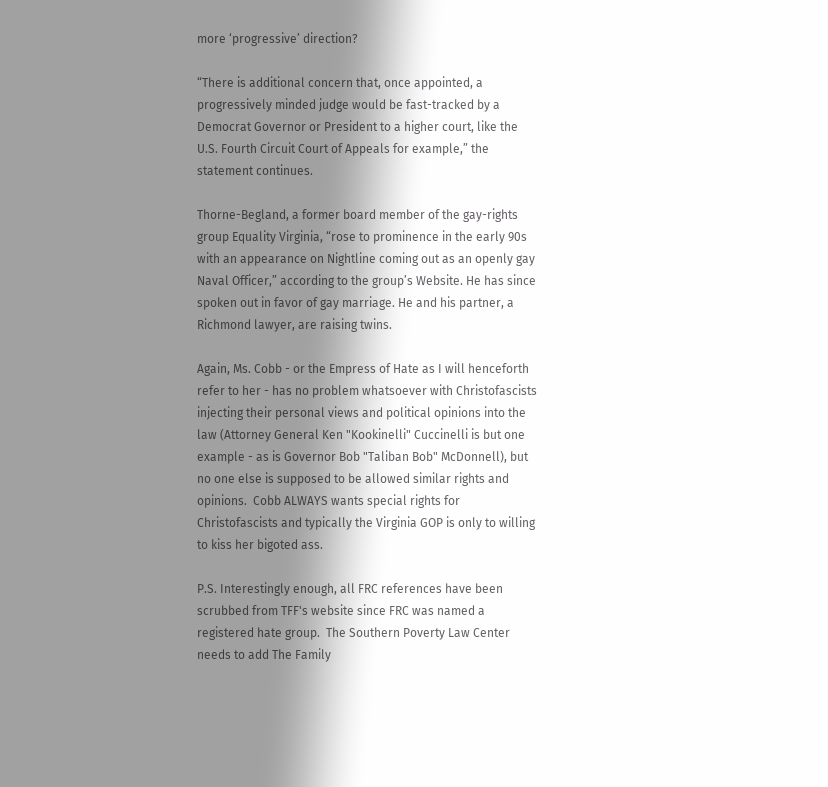more ‘progressive’ direction?

“There is additional concern that, once appointed, a progressively minded judge would be fast-tracked by a Democrat Governor or President to a higher court, like the U.S. Fourth Circuit Court of Appeals for example,” the statement continues.

Thorne-Begland, a former board member of the gay-rights group Equality Virginia, “rose to prominence in the early 90s with an appearance on Nightline coming out as an openly gay Naval Officer,” according to the group’s Website. He has since spoken out in favor of gay marriage. He and his partner, a Richmond lawyer, are raising twins.

Again, Ms. Cobb - or the Empress of Hate as I will henceforth refer to her - has no problem whatsoever with Christofascists injecting their personal views and political opinions into the law (Attorney General Ken "Kookinelli" Cuccinelli is but one example - as is Governor Bob "Taliban Bob" McDonnell), but no one else is supposed to be allowed similar rights and opinions.  Cobb ALWAYS wants special rights for Christofascists and typically the Virginia GOP is only to willing to kiss her bigoted ass.

P.S. Interestingly enough, all FRC references have been scrubbed from TFF's website since FRC was named a registered hate group.  The Southern Poverty Law Center needs to add The Family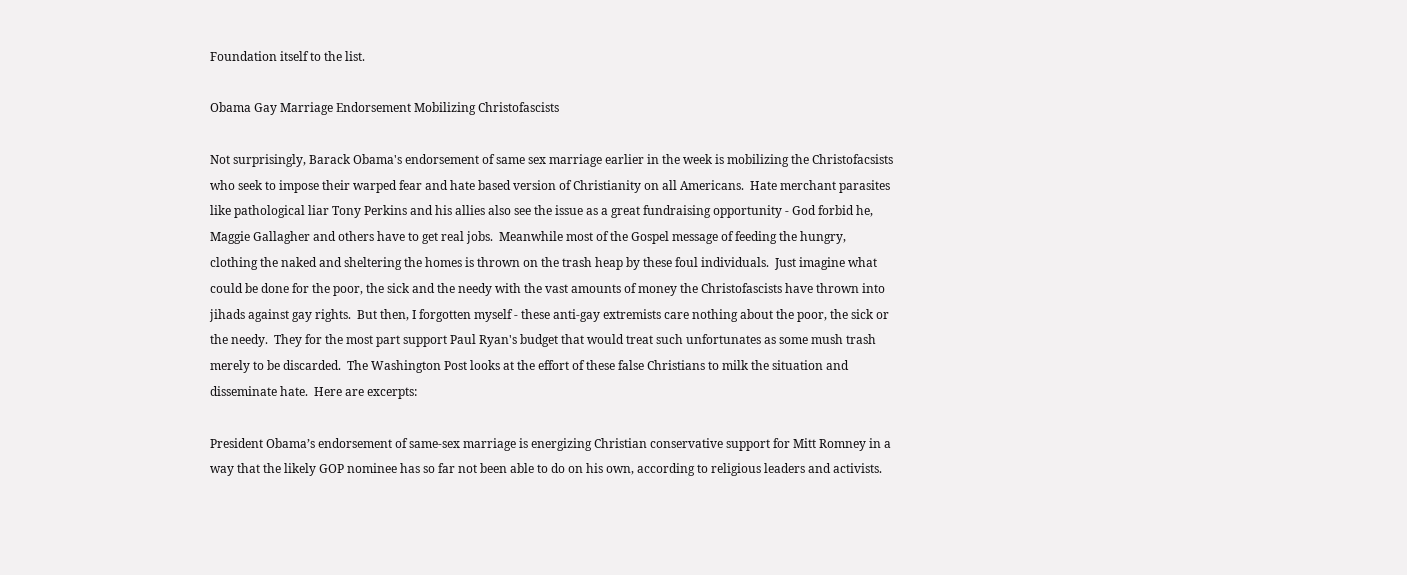Foundation itself to the list.

Obama Gay Marriage Endorsement Mobilizing Christofascists

Not surprisingly, Barack Obama's endorsement of same sex marriage earlier in the week is mobilizing the Christofacsists who seek to impose their warped fear and hate based version of Christianity on all Americans.  Hate merchant parasites like pathological liar Tony Perkins and his allies also see the issue as a great fundraising opportunity - God forbid he, Maggie Gallagher and others have to get real jobs.  Meanwhile most of the Gospel message of feeding the hungry, clothing the naked and sheltering the homes is thrown on the trash heap by these foul individuals.  Just imagine what could be done for the poor, the sick and the needy with the vast amounts of money the Christofascists have thrown into jihads against gay rights.  But then, I forgotten myself - these anti-gay extremists care nothing about the poor, the sick or the needy.  They for the most part support Paul Ryan's budget that would treat such unfortunates as some mush trash merely to be discarded.  The Washington Post looks at the effort of these false Christians to milk the situation and disseminate hate.  Here are excerpts:

President Obama’s endorsement of same-sex marriage is energizing Christian conservative support for Mitt Romney in a way that the likely GOP nominee has so far not been able to do on his own, according to religious leaders and activists.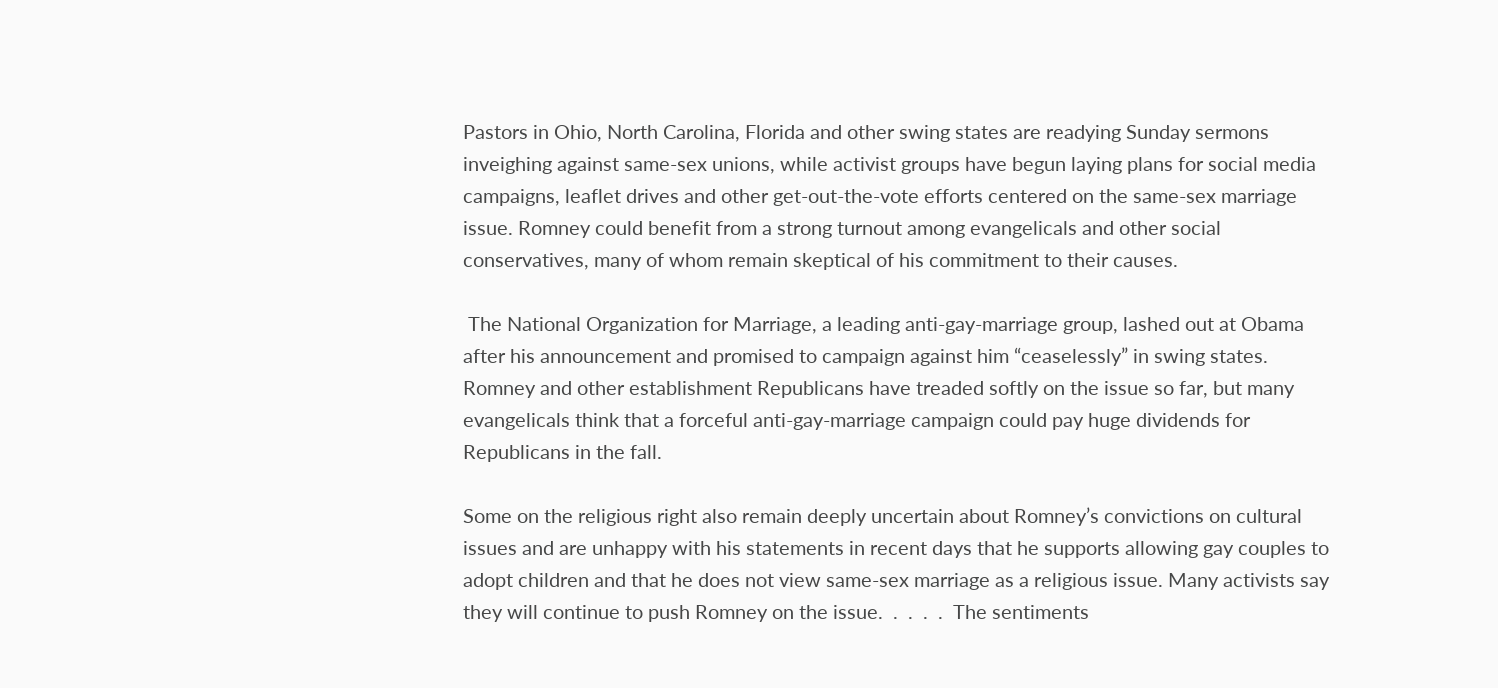Pastors in Ohio, North Carolina, Florida and other swing states are readying Sunday sermons inveighing against same-sex unions, while activist groups have begun laying plans for social media campaigns, leaflet drives and other get-out-the-vote efforts centered on the same-sex marriage issue. Romney could benefit from a strong turnout among evangelicals and other social conservatives, many of whom remain skeptical of his commitment to their causes.

 The National Organization for Marriage, a leading anti-gay-marriage group, lashed out at Obama after his announcement and promised to campaign against him “ceaselessly” in swing states.
Romney and other establishment Republicans have treaded softly on the issue so far, but many evangelicals think that a forceful anti-gay-marriage campaign could pay huge dividends for Republicans in the fall.

Some on the religious right also remain deeply uncertain about Romney’s convictions on cultural issues and are unhappy with his statements in recent days that he supports allowing gay couples to adopt children and that he does not view same-sex marriage as a religious issue. Many activists say they will continue to push Romney on the issue.  .  .  .  .  The sentiments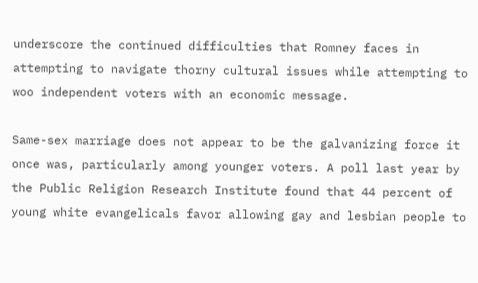underscore the continued difficulties that Romney faces in attempting to navigate thorny cultural issues while attempting to woo independent voters with an economic message.

Same-sex marriage does not appear to be the galvanizing force it once was, particularly among younger voters. A poll last year by the Public Religion Research Institute found that 44 percent of young white evangelicals favor allowing gay and lesbian people to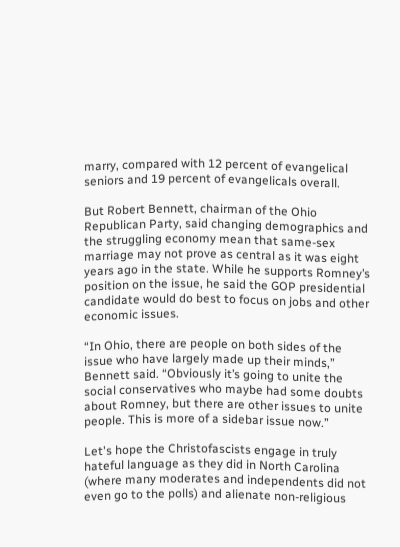marry, compared with 12 percent of evangelical seniors and 19 percent of evangelicals overall.

But Robert Bennett, chairman of the Ohio Republican Party, said changing demographics and the struggling economy mean that same-sex marriage may not prove as central as it was eight years ago in the state. While he supports Romney’s position on the issue, he said the GOP presidential candidate would do best to focus on jobs and other economic issues.

“In Ohio, there are people on both sides of the issue who have largely made up their minds,” Bennett said. “Obviously it’s going to unite the social conservatives who maybe had some doubts about Romney, but there are other issues to unite people. This is more of a sidebar issue now.”

Let's hope the Christofascists engage in truly hateful language as they did in North Carolina (where many moderates and independents did not even go to the polls) and alienate non-religious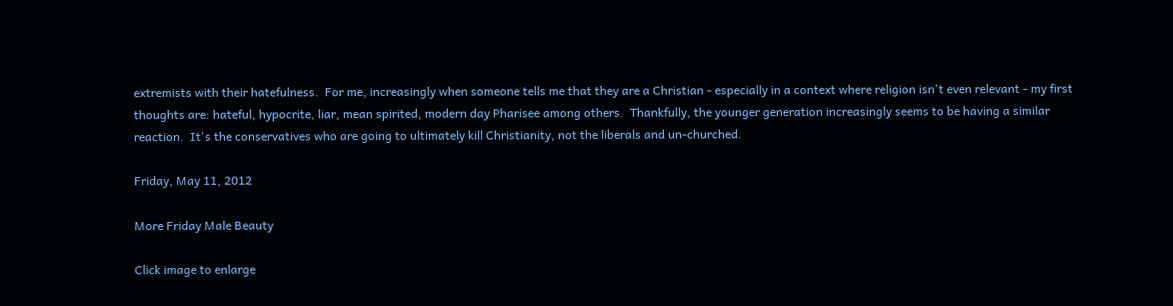extremists with their hatefulness.  For me, increasingly when someone tells me that they are a Christian - especially in a context where religion isn't even relevant - my first thoughts are: hateful, hypocrite, liar, mean spirited, modern day Pharisee among others.  Thankfully, the younger generation increasingly seems to be having a similar reaction.  It's the conservatives who are going to ultimately kill Christianity, not the liberals and un-churched.

Friday, May 11, 2012

More Friday Male Beauty

Click image to enlarge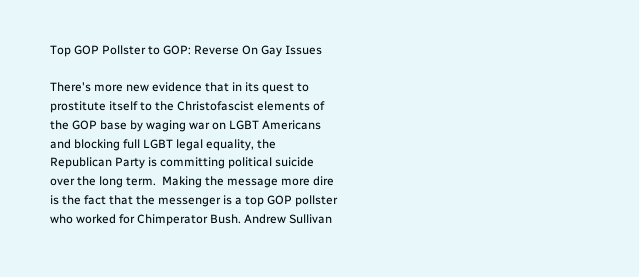Top GOP Pollster to GOP: Reverse On Gay Issues

There's more new evidence that in its quest to prostitute itself to the Christofascist elements of the GOP base by waging war on LGBT Americans and blocking full LGBT legal equality, the Republican Party is committing political suicide over the long term.  Making the message more dire is the fact that the messenger is a top GOP pollster who worked for Chimperator Bush. Andrew Sullivan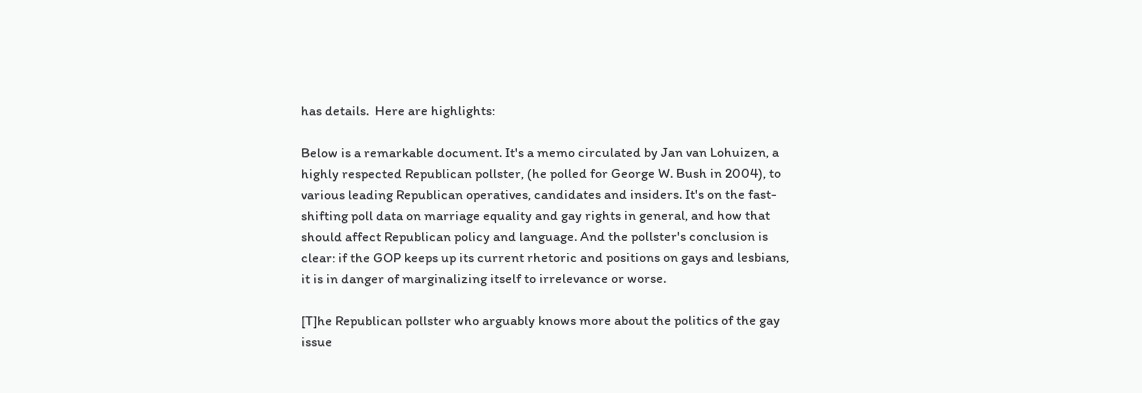has details.  Here are highlights:

Below is a remarkable document. It's a memo circulated by Jan van Lohuizen, a highly respected Republican pollster, (he polled for George W. Bush in 2004), to various leading Republican operatives, candidates and insiders. It's on the fast-shifting poll data on marriage equality and gay rights in general, and how that should affect Republican policy and language. And the pollster's conclusion is clear: if the GOP keeps up its current rhetoric and positions on gays and lesbians, it is in danger of marginalizing itself to irrelevance or worse.

[T]he Republican pollster who arguably knows more about the politics of the gay issue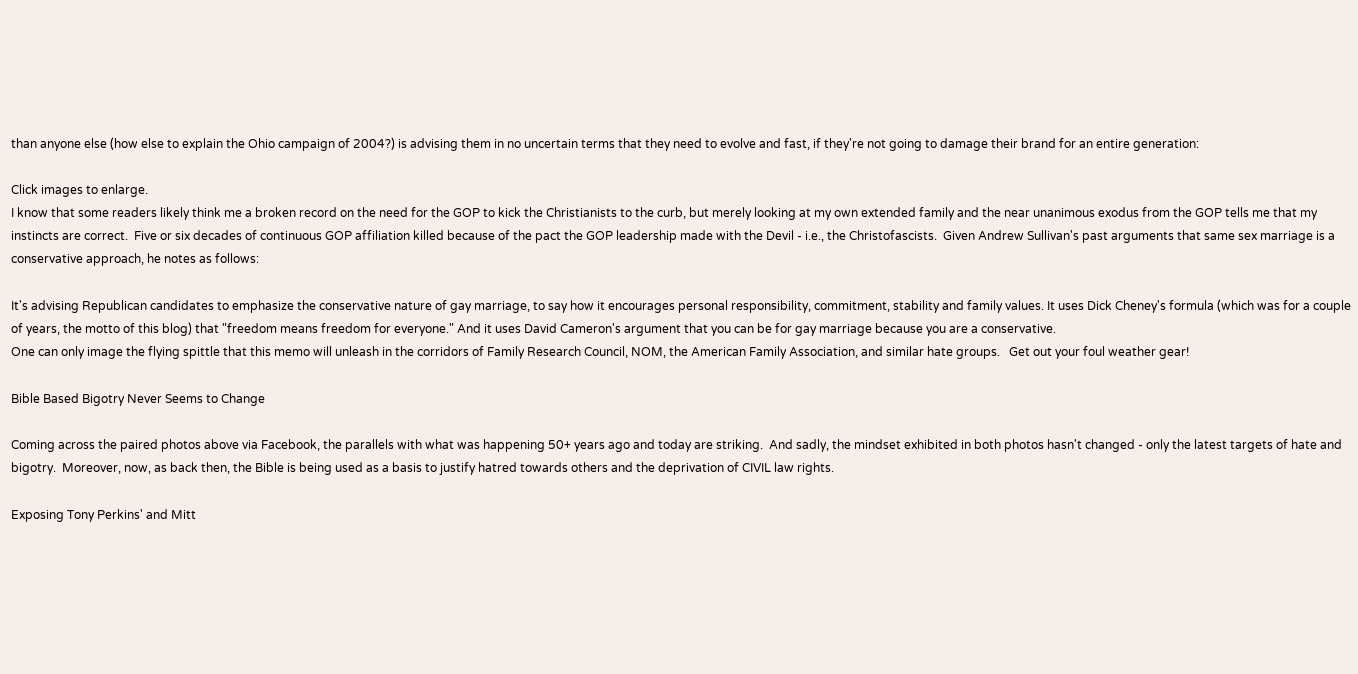than anyone else (how else to explain the Ohio campaign of 2004?) is advising them in no uncertain terms that they need to evolve and fast, if they're not going to damage their brand for an entire generation:

Click images to enlarge.
I know that some readers likely think me a broken record on the need for the GOP to kick the Christianists to the curb, but merely looking at my own extended family and the near unanimous exodus from the GOP tells me that my instincts are correct.  Five or six decades of continuous GOP affiliation killed because of the pact the GOP leadership made with the Devil - i.e., the Christofascists.  Given Andrew Sullivan's past arguments that same sex marriage is a conservative approach, he notes as follows:

It's advising Republican candidates to emphasize the conservative nature of gay marriage, to say how it encourages personal responsibility, commitment, stability and family values. It uses Dick Cheney's formula (which was for a couple of years, the motto of this blog) that "freedom means freedom for everyone." And it uses David Cameron's argument that you can be for gay marriage because you are a conservative.
One can only image the flying spittle that this memo will unleash in the corridors of Family Research Council, NOM, the American Family Association, and similar hate groups.   Get out your foul weather gear!

Bible Based Bigotry Never Seems to Change

Coming across the paired photos above via Facebook, the parallels with what was happening 50+ years ago and today are striking.  And sadly, the mindset exhibited in both photos hasn't changed - only the latest targets of hate and bigotry.  Moreover, now, as back then, the Bible is being used as a basis to justify hatred towards others and the deprivation of CIVIL law rights.

Exposing Tony Perkins' and Mitt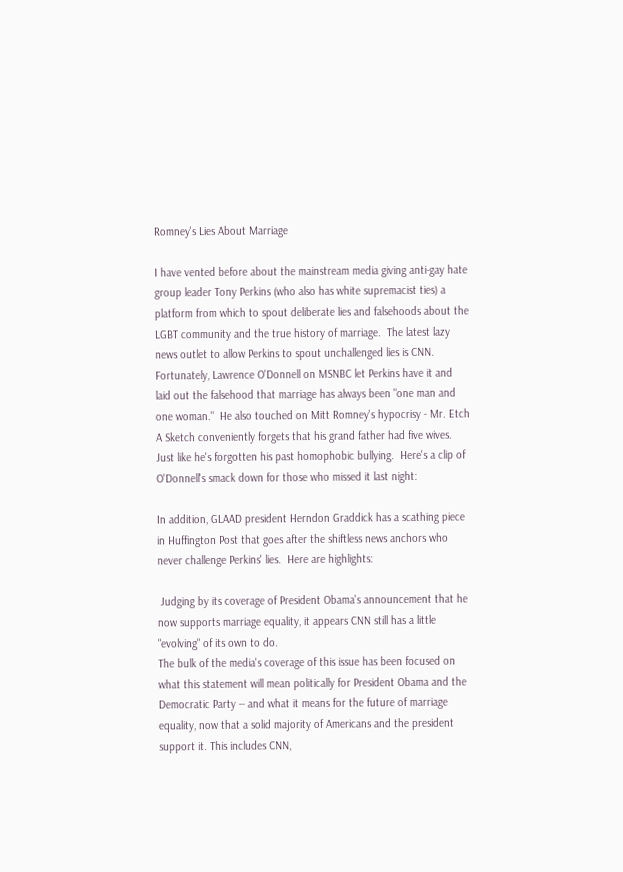Romney's Lies About Marriage

I have vented before about the mainstream media giving anti-gay hate group leader Tony Perkins (who also has white supremacist ties) a platform from which to spout deliberate lies and falsehoods about the LGBT community and the true history of marriage.  The latest lazy news outlet to allow Perkins to spout unchallenged lies is CNN.  Fortunately, Lawrence O'Donnell on MSNBC let Perkins have it and laid out the falsehood that marriage has always been "one man and one woman."  He also touched on Mitt Romney's hypocrisy - Mr. Etch A Sketch conveniently forgets that his grand father had five wives.  Just like he's forgotten his past homophobic bullying.  Here's a clip of O'Donnell's smack down for those who missed it last night:

In addition, GLAAD president Herndon Graddick has a scathing piece in Huffington Post that goes after the shiftless news anchors who never challenge Perkins' lies.  Here are highlights:

 Judging by its coverage of President Obama's announcement that he now supports marriage equality, it appears CNN still has a little "evolving" of its own to do.
The bulk of the media's coverage of this issue has been focused on what this statement will mean politically for President Obama and the Democratic Party -- and what it means for the future of marriage equality, now that a solid majority of Americans and the president support it. This includes CNN,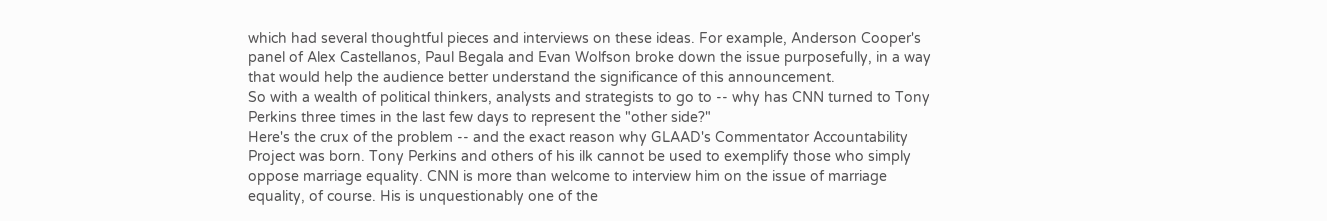which had several thoughtful pieces and interviews on these ideas. For example, Anderson Cooper's panel of Alex Castellanos, Paul Begala and Evan Wolfson broke down the issue purposefully, in a way that would help the audience better understand the significance of this announcement.
So with a wealth of political thinkers, analysts and strategists to go to -- why has CNN turned to Tony Perkins three times in the last few days to represent the "other side?"
Here's the crux of the problem -- and the exact reason why GLAAD's Commentator Accountability Project was born. Tony Perkins and others of his ilk cannot be used to exemplify those who simply oppose marriage equality. CNN is more than welcome to interview him on the issue of marriage equality, of course. His is unquestionably one of the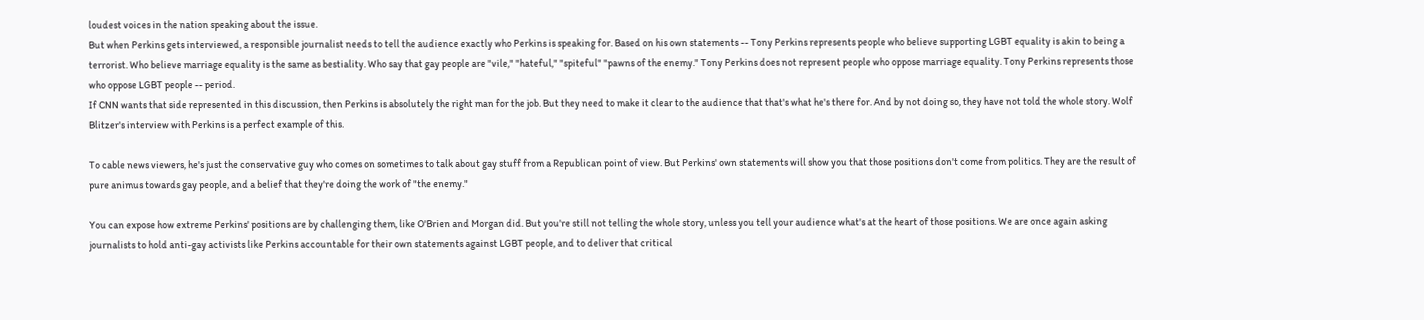loudest voices in the nation speaking about the issue.
But when Perkins gets interviewed, a responsible journalist needs to tell the audience exactly who Perkins is speaking for. Based on his own statements -- Tony Perkins represents people who believe supporting LGBT equality is akin to being a terrorist. Who believe marriage equality is the same as bestiality. Who say that gay people are "vile," "hateful," "spiteful" "pawns of the enemy." Tony Perkins does not represent people who oppose marriage equality. Tony Perkins represents those who oppose LGBT people -- period.
If CNN wants that side represented in this discussion, then Perkins is absolutely the right man for the job. But they need to make it clear to the audience that that's what he's there for. And by not doing so, they have not told the whole story. Wolf Blitzer's interview with Perkins is a perfect example of this.

To cable news viewers, he's just the conservative guy who comes on sometimes to talk about gay stuff from a Republican point of view. But Perkins' own statements will show you that those positions don't come from politics. They are the result of pure animus towards gay people, and a belief that they're doing the work of "the enemy."

You can expose how extreme Perkins' positions are by challenging them, like O'Brien and Morgan did. But you're still not telling the whole story, unless you tell your audience what's at the heart of those positions. We are once again asking journalists to hold anti-gay activists like Perkins accountable for their own statements against LGBT people, and to deliver that critical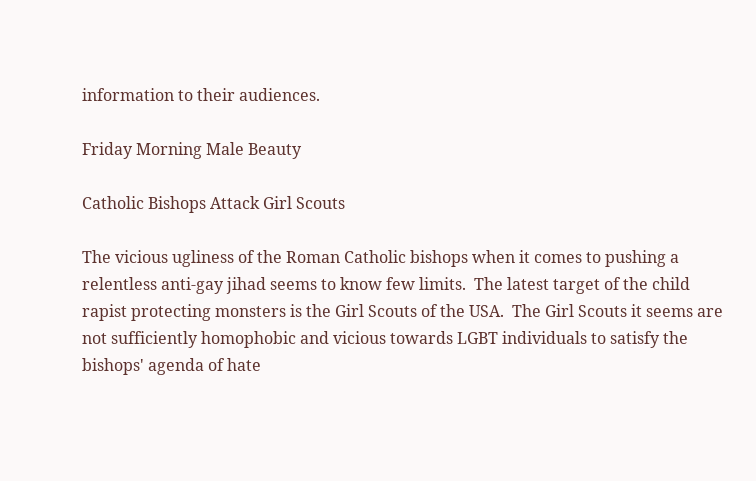information to their audiences.

Friday Morning Male Beauty

Catholic Bishops Attack Girl Scouts

The vicious ugliness of the Roman Catholic bishops when it comes to pushing a relentless anti-gay jihad seems to know few limits.  The latest target of the child rapist protecting monsters is the Girl Scouts of the USA.  The Girl Scouts it seems are not sufficiently homophobic and vicious towards LGBT individuals to satisfy the bishops' agenda of hate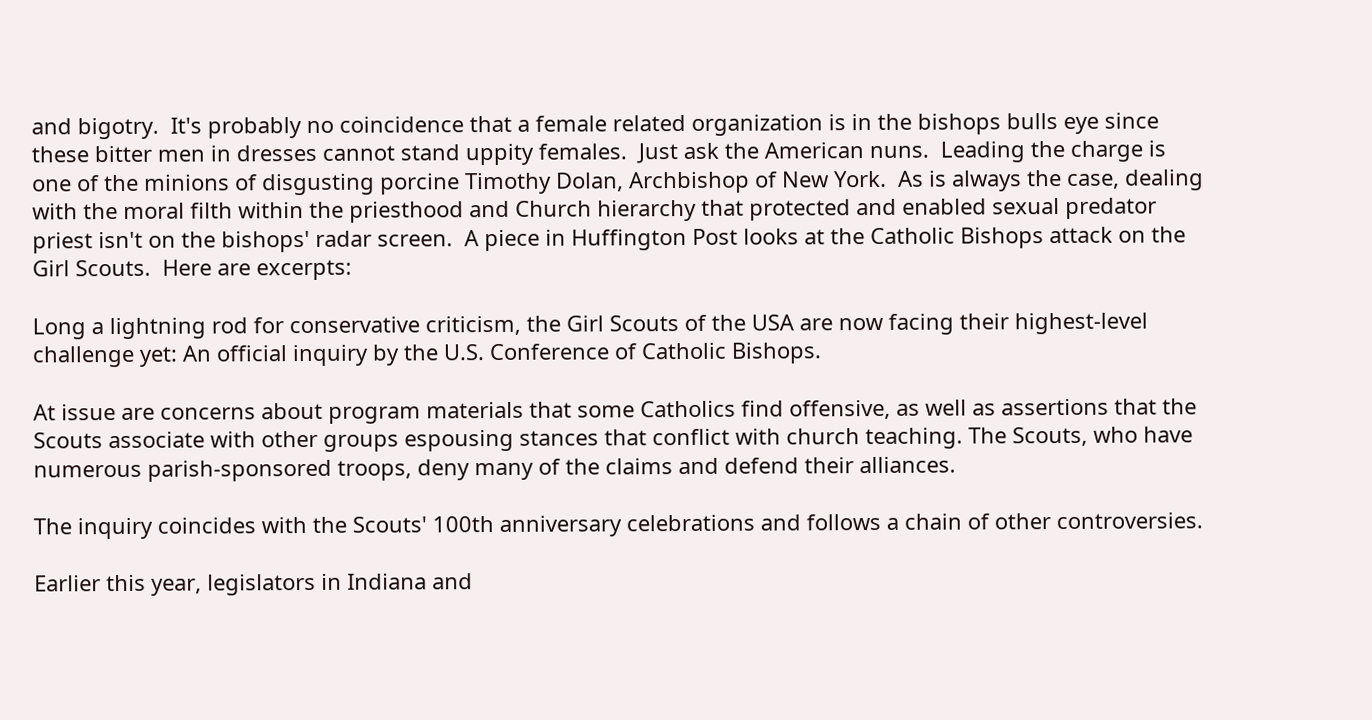and bigotry.  It's probably no coincidence that a female related organization is in the bishops bulls eye since these bitter men in dresses cannot stand uppity females.  Just ask the American nuns.  Leading the charge is one of the minions of disgusting porcine Timothy Dolan, Archbishop of New York.  As is always the case, dealing with the moral filth within the priesthood and Church hierarchy that protected and enabled sexual predator priest isn't on the bishops' radar screen.  A piece in Huffington Post looks at the Catholic Bishops attack on the Girl Scouts.  Here are excerpts:

Long a lightning rod for conservative criticism, the Girl Scouts of the USA are now facing their highest-level challenge yet: An official inquiry by the U.S. Conference of Catholic Bishops.

At issue are concerns about program materials that some Catholics find offensive, as well as assertions that the Scouts associate with other groups espousing stances that conflict with church teaching. The Scouts, who have numerous parish-sponsored troops, deny many of the claims and defend their alliances.

The inquiry coincides with the Scouts' 100th anniversary celebrations and follows a chain of other controversies.

Earlier this year, legislators in Indiana and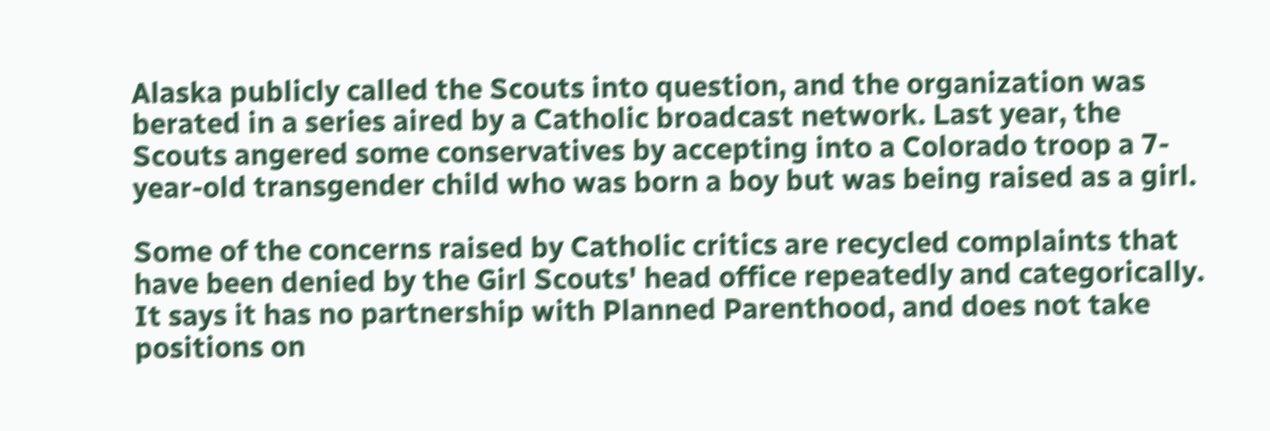Alaska publicly called the Scouts into question, and the organization was berated in a series aired by a Catholic broadcast network. Last year, the Scouts angered some conservatives by accepting into a Colorado troop a 7-year-old transgender child who was born a boy but was being raised as a girl.

Some of the concerns raised by Catholic critics are recycled complaints that have been denied by the Girl Scouts' head office repeatedly and categorically. It says it has no partnership with Planned Parenthood, and does not take positions on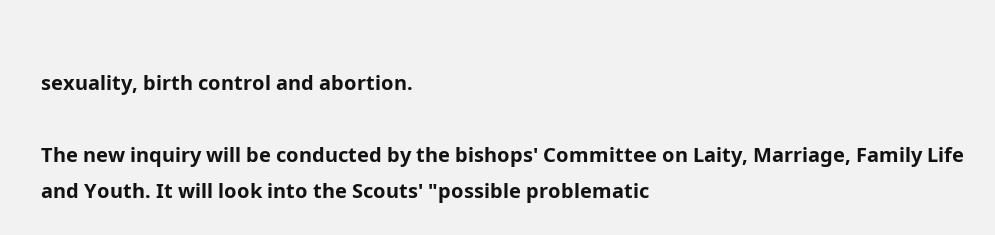sexuality, birth control and abortion.

The new inquiry will be conducted by the bishops' Committee on Laity, Marriage, Family Life and Youth. It will look into the Scouts' "possible problematic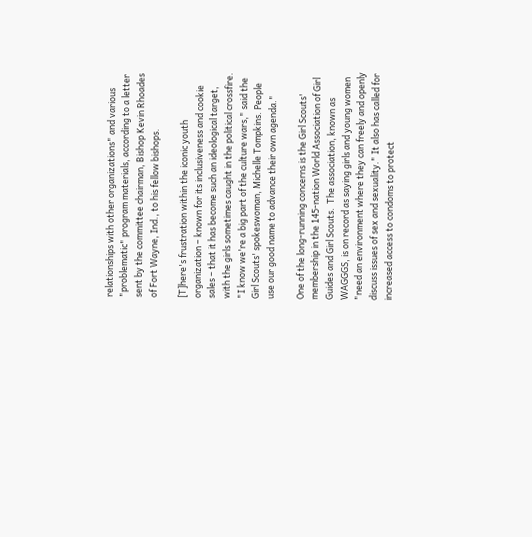relationships with other organizations" and various "problematic" program materials, according to a letter sent by the committee chairman, Bishop Kevin Rhoades of Fort Wayne, Ind., to his fellow bishops.

[T]here's frustration within the iconic youth organization – known for its inclusiveness and cookie sales – that it has become such an ideological target, with the girls sometimes caught in the political crossfire.
"I know we're a big part of the culture wars," said the Girl Scouts' spokeswoman, Michelle Tompkins. People use our good name to advance their own agenda."

One of the long-running concerns is the Girl Scouts' membership in the 145-nation World Association of Girl Guides and Girl Scouts.  The association, known as WAGGGS, is on record as saying girls and young women "need an environment where they can freely and openly discuss issues of sex and sexuality." It also has called for increased access to condoms to protect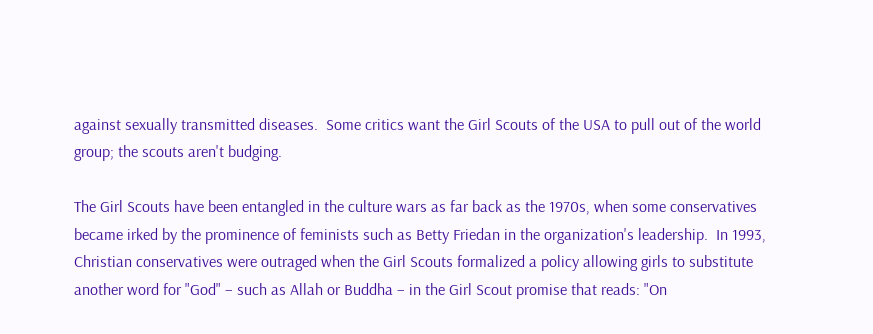against sexually transmitted diseases.  Some critics want the Girl Scouts of the USA to pull out of the world group; the scouts aren't budging.

The Girl Scouts have been entangled in the culture wars as far back as the 1970s, when some conservatives became irked by the prominence of feminists such as Betty Friedan in the organization's leadership.  In 1993, Christian conservatives were outraged when the Girl Scouts formalized a policy allowing girls to substitute another word for "God" – such as Allah or Buddha – in the Girl Scout promise that reads: "On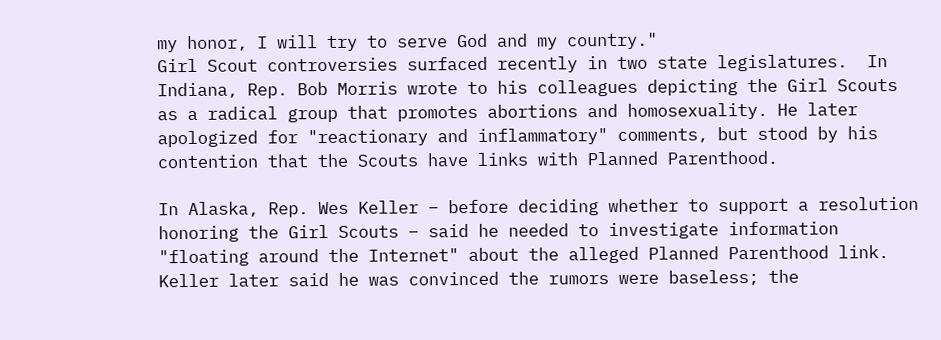my honor, I will try to serve God and my country."
Girl Scout controversies surfaced recently in two state legislatures.  In Indiana, Rep. Bob Morris wrote to his colleagues depicting the Girl Scouts as a radical group that promotes abortions and homosexuality. He later apologized for "reactionary and inflammatory" comments, but stood by his contention that the Scouts have links with Planned Parenthood.

In Alaska, Rep. Wes Keller – before deciding whether to support a resolution honoring the Girl Scouts – said he needed to investigate information "floating around the Internet" about the alleged Planned Parenthood link. Keller later said he was convinced the rumors were baseless; the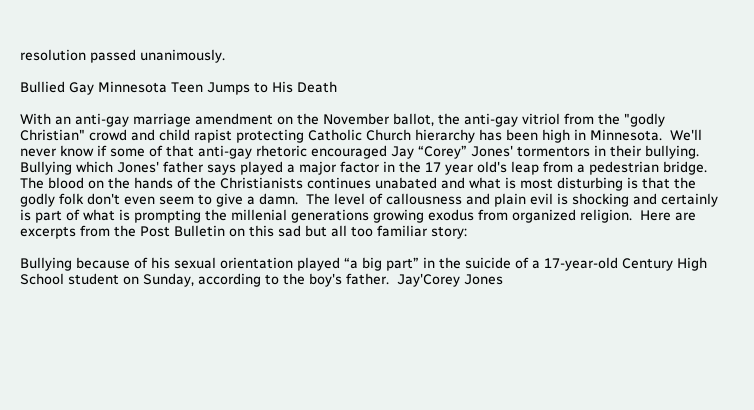resolution passed unanimously.

Bullied Gay Minnesota Teen Jumps to His Death

With an anti-gay marriage amendment on the November ballot, the anti-gay vitriol from the "godly Christian" crowd and child rapist protecting Catholic Church hierarchy has been high in Minnesota.  We'll never know if some of that anti-gay rhetoric encouraged Jay “Corey” Jones' tormentors in their bullying.  Bullying which Jones' father says played a major factor in the 17 year old's leap from a pedestrian bridge.  The blood on the hands of the Christianists continues unabated and what is most disturbing is that the godly folk don't even seem to give a damn.  The level of callousness and plain evil is shocking and certainly is part of what is prompting the millenial generations growing exodus from organized religion.  Here are excerpts from the Post Bulletin on this sad but all too familiar story:

Bullying because of his sexual orientation played “a big part” in the suicide of a 17-year-old Century High School student on Sunday, according to the boy's father.  Jay'Corey Jones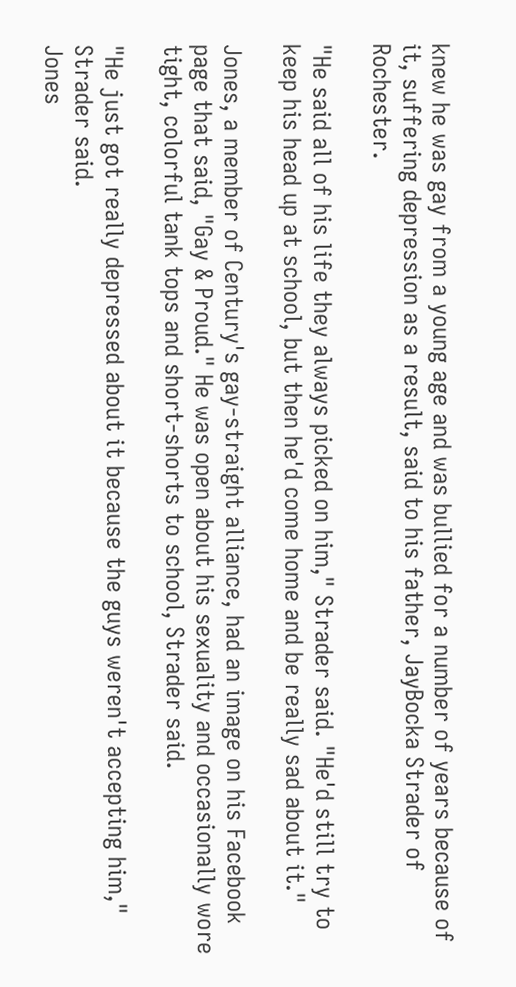knew he was gay from a young age and was bullied for a number of years because of it, suffering depression as a result, said to his father, JayBocka Strader of Rochester.

"He said all of his life they always picked on him," Strader said. "He'd still try to keep his head up at school, but then he'd come home and be really sad about it."

Jones, a member of Century's gay-straight alliance, had an image on his Facebook page that said, "Gay & Proud." He was open about his sexuality and occasionally wore tight, colorful tank tops and short-shorts to school, Strader said.

"He just got really depressed about it because the guys weren't accepting him," Strader said.
Jones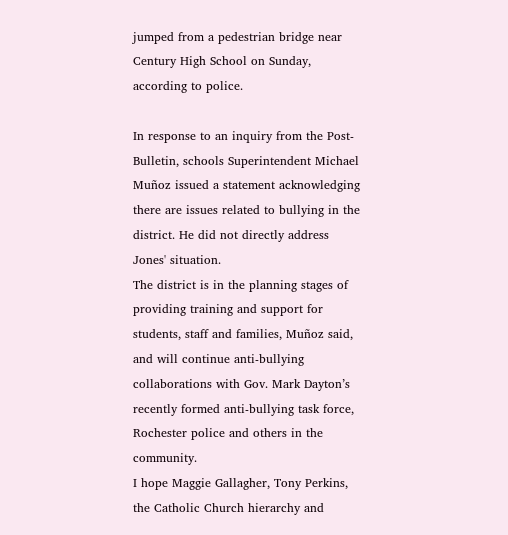jumped from a pedestrian bridge near Century High School on Sunday, according to police.

In response to an inquiry from the Post-Bulletin, schools Superintendent Michael Muñoz issued a statement acknowledging there are issues related to bullying in the district. He did not directly address Jones' situation.
The district is in the planning stages of providing training and support for students, staff and families, Muñoz said, and will continue anti-bullying collaborations with Gov. Mark Dayton’s recently formed anti-bullying task force, Rochester police and others in the community.
I hope Maggie Gallagher, Tony Perkins, the Catholic Church hierarchy and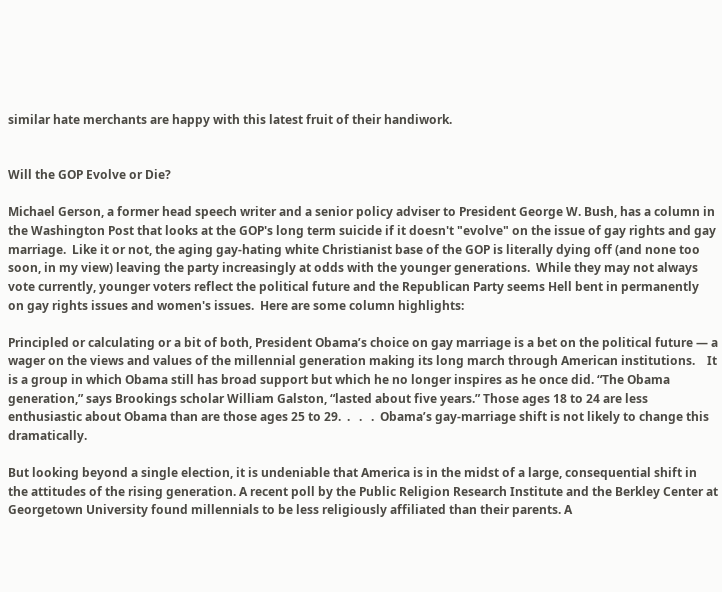similar hate merchants are happy with this latest fruit of their handiwork.


Will the GOP Evolve or Die?

Michael Gerson, a former head speech writer and a senior policy adviser to President George W. Bush, has a column in the Washington Post that looks at the GOP's long term suicide if it doesn't "evolve" on the issue of gay rights and gay marriage.  Like it or not, the aging gay-hating white Christianist base of the GOP is literally dying off (and none too soon, in my view) leaving the party increasingly at odds with the younger generations.  While they may not always vote currently, younger voters reflect the political future and the Republican Party seems Hell bent in permanently  on gay rights issues and women's issues.  Here are some column highlights:

Principled or calculating or a bit of both, President Obama’s choice on gay marriage is a bet on the political future — a wager on the views and values of the millennial generation making its long march through American institutions.    It is a group in which Obama still has broad support but which he no longer inspires as he once did. “The Obama generation,” says Brookings scholar William Galston, “lasted about five years.” Those ages 18 to 24 are less enthusiastic about Obama than are those ages 25 to 29.  .   .   .  Obama’s gay-marriage shift is not likely to change this dramatically.

But looking beyond a single election, it is undeniable that America is in the midst of a large, consequential shift in the attitudes of the rising generation. A recent poll by the Public Religion Research Institute and the Berkley Center at Georgetown University found millennials to be less religiously affiliated than their parents. A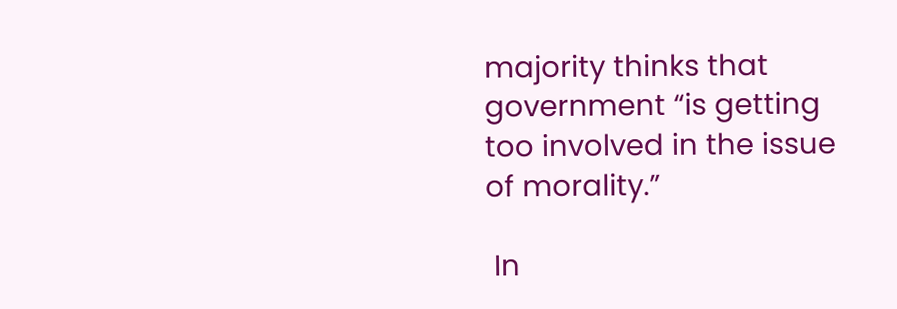majority thinks that government “is getting too involved in the issue of morality.”

 In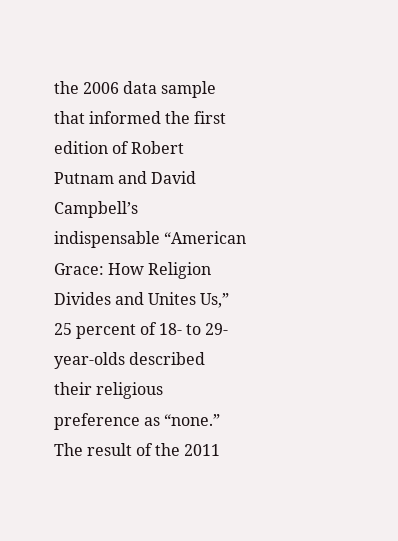the 2006 data sample that informed the first edition of Robert Putnam and David Campbell’s indispensable “American Grace: How Religion Divides and Unites Us,” 25 percent of 18- to 29-year-olds described their religious preference as “none.” The result of the 2011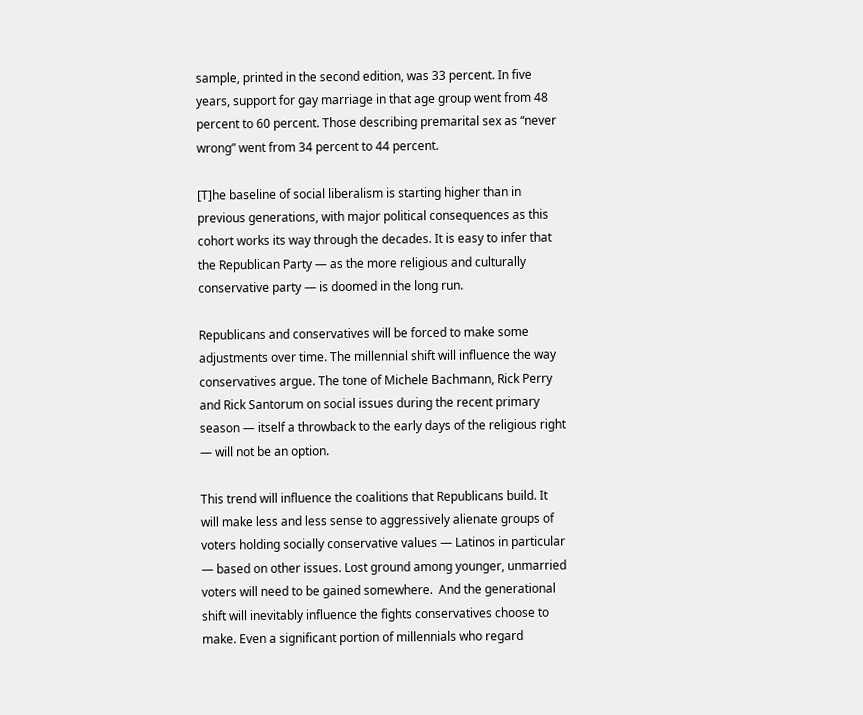sample, printed in the second edition, was 33 percent. In five years, support for gay marriage in that age group went from 48 percent to 60 percent. Those describing premarital sex as “never wrong” went from 34 percent to 44 percent.

[T]he baseline of social liberalism is starting higher than in previous generations, with major political consequences as this cohort works its way through the decades. It is easy to infer that the Republican Party — as the more religious and culturally conservative party — is doomed in the long run.

Republicans and conservatives will be forced to make some adjustments over time. The millennial shift will influence the way conservatives argue. The tone of Michele Bachmann, Rick Perry and Rick Santorum on social issues during the recent primary season — itself a throwback to the early days of the religious right — will not be an option.

This trend will influence the coalitions that Republicans build. It will make less and less sense to aggressively alienate groups of voters holding socially conservative values — Latinos in particular — based on other issues. Lost ground among younger, unmarried voters will need to be gained somewhere.  And the generational shift will inevitably influence the fights conservatives choose to make. Even a significant portion of millennials who regard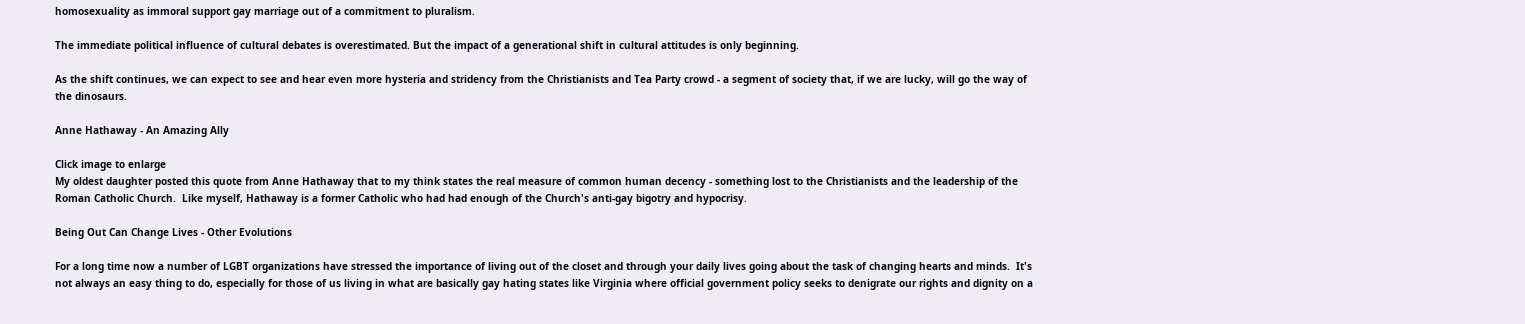homosexuality as immoral support gay marriage out of a commitment to pluralism.

The immediate political influence of cultural debates is overestimated. But the impact of a generational shift in cultural attitudes is only beginning.

As the shift continues, we can expect to see and hear even more hysteria and stridency from the Christianists and Tea Party crowd - a segment of society that, if we are lucky, will go the way of the dinosaurs.

Anne Hathaway - An Amazing Ally

Click image to enlarge
My oldest daughter posted this quote from Anne Hathaway that to my think states the real measure of common human decency - something lost to the Christianists and the leadership of the Roman Catholic Church.  Like myself, Hathaway is a former Catholic who had had enough of the Church's anti-gay bigotry and hypocrisy.

Being Out Can Change Lives - Other Evolutions

For a long time now a number of LGBT organizations have stressed the importance of living out of the closet and through your daily lives going about the task of changing hearts and minds.  It's not always an easy thing to do, especially for those of us living in what are basically gay hating states like Virginia where official government policy seeks to denigrate our rights and dignity on a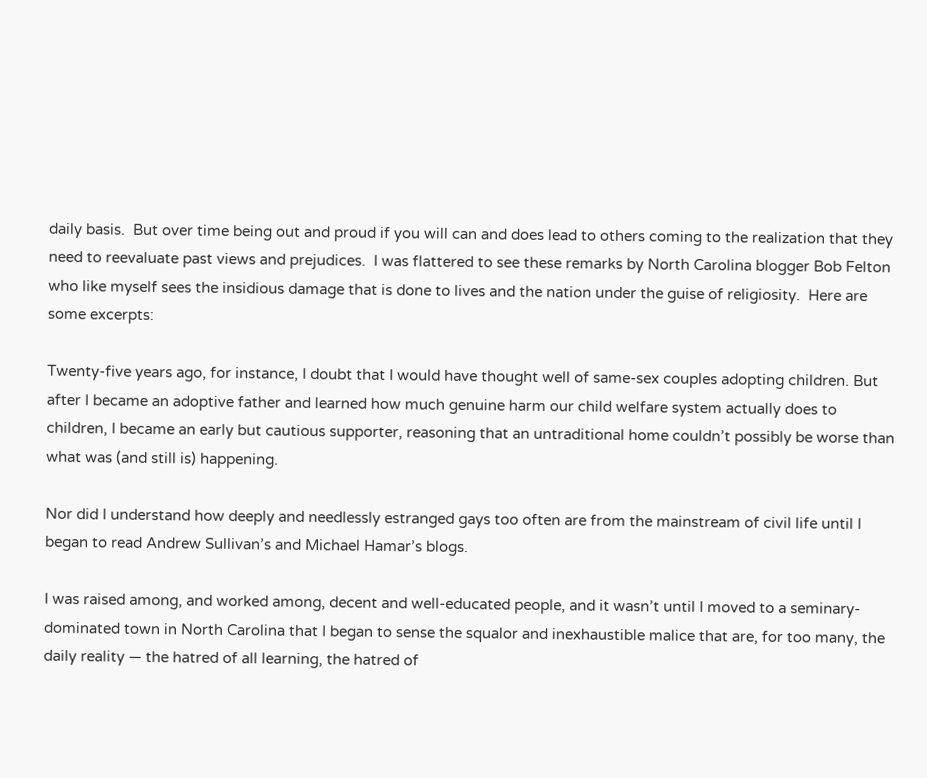daily basis.  But over time being out and proud if you will can and does lead to others coming to the realization that they need to reevaluate past views and prejudices.  I was flattered to see these remarks by North Carolina blogger Bob Felton who like myself sees the insidious damage that is done to lives and the nation under the guise of religiosity.  Here are some excerpts:

Twenty-five years ago, for instance, I doubt that I would have thought well of same-sex couples adopting children. But after I became an adoptive father and learned how much genuine harm our child welfare system actually does to children, I became an early but cautious supporter, reasoning that an untraditional home couldn’t possibly be worse than what was (and still is) happening.

Nor did I understand how deeply and needlessly estranged gays too often are from the mainstream of civil life until I began to read Andrew Sullivan’s and Michael Hamar’s blogs.

I was raised among, and worked among, decent and well-educated people, and it wasn’t until I moved to a seminary-dominated town in North Carolina that I began to sense the squalor and inexhaustible malice that are, for too many, the daily reality — the hatred of all learning, the hatred of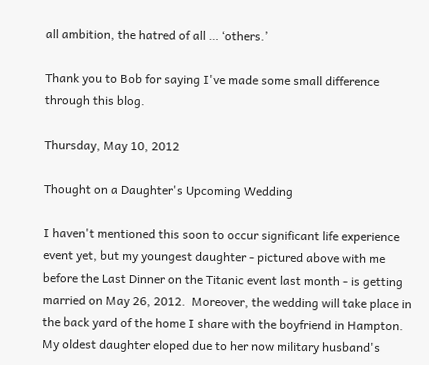all ambition, the hatred of all … ‘others.’

Thank you to Bob for saying I've made some small difference through this blog.

Thursday, May 10, 2012

Thought on a Daughter's Upcoming Wedding

I haven't mentioned this soon to occur significant life experience event yet, but my youngest daughter - pictured above with me before the Last Dinner on the Titanic event last month - is getting married on May 26, 2012.  Moreover, the wedding will take place in the back yard of the home I share with the boyfriend in Hampton.  My oldest daughter eloped due to her now military husband's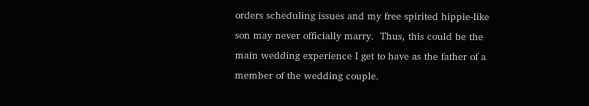orders scheduling issues and my free spirited hippie-like son may never officially marry.  Thus, this could be the main wedding experience I get to have as the father of a member of the wedding couple.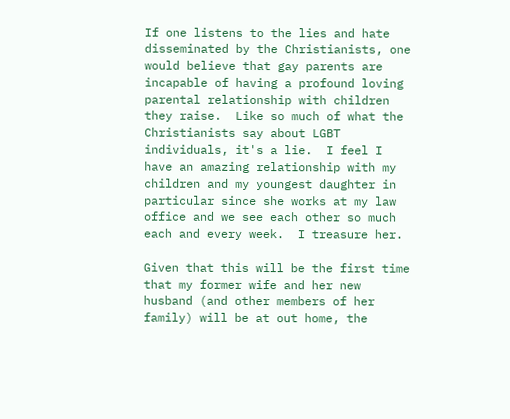If one listens to the lies and hate disseminated by the Christianists, one would believe that gay parents are incapable of having a profound loving parental relationship with children they raise.  Like so much of what the Christianists say about LGBT individuals, it's a lie.  I feel I have an amazing relationship with my children and my youngest daughter in particular since she works at my law office and we see each other so much each and every week.  I treasure her.

Given that this will be the first time that my former wife and her new husband (and other members of her family) will be at out home, the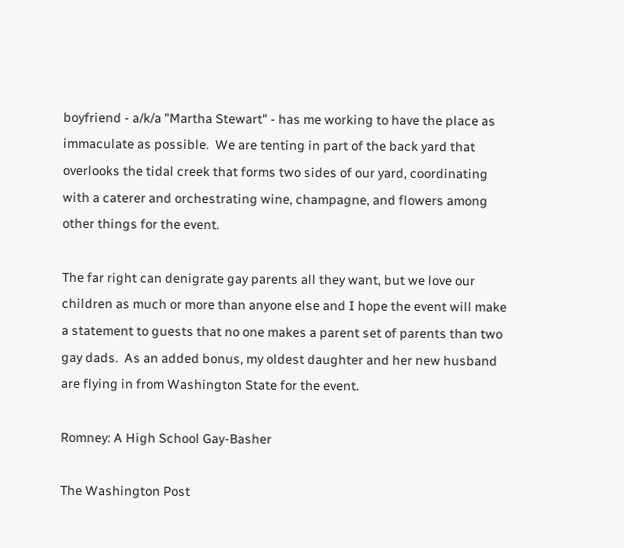boyfriend - a/k/a "Martha Stewart" - has me working to have the place as immaculate as possible.  We are tenting in part of the back yard that overlooks the tidal creek that forms two sides of our yard, coordinating with a caterer and orchestrating wine, champagne, and flowers among other things for the event.

The far right can denigrate gay parents all they want, but we love our children as much or more than anyone else and I hope the event will make a statement to guests that no one makes a parent set of parents than two gay dads.  As an added bonus, my oldest daughter and her new husband are flying in from Washington State for the event.

Romney: A High School Gay-Basher

The Washington Post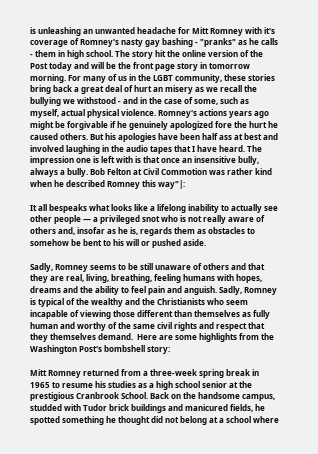is unleashing an unwanted headache for Mitt Romney with it's coverage of Romney's nasty gay bashing - "pranks" as he calls - them in high school. The story hit the online version of the Post today and will be the front page story in tomorrow morning. For many of us in the LGBT community, these stories bring back a great deal of hurt an misery as we recall the bullying we withstood - and in the case of some, such as myself, actual physical violence. Romney's actions years ago might be forgivable if he genuinely apologized fore the hurt he caused others. But his apologies have been half ass at best and involved laughing in the audio tapes that I have heard. The impression one is left with is that once an insensitive bully, always a bully. Bob Felton at Civil Commotion was rather kind when he described Romney this way"|:

It all bespeaks what looks like a lifelong inability to actually see other people — a privileged snot who is not really aware of others and, insofar as he is, regards them as obstacles to somehow be bent to his will or pushed aside.

Sadly, Romney seems to be still unaware of others and that they are real, living, breathing, feeling humans with hopes, dreams and the ability to feel pain and anguish. Sadly, Romney is typical of the wealthy and the Christianists who seem incapable of viewing those different than themselves as fully human and worthy of the same civil rights and respect that they themselves demand.  Here are some highlights from the Washington Post's bombshell story:

Mitt Romney returned from a three-week spring break in 1965 to resume his studies as a high school senior at the prestigious Cranbrook School. Back on the handsome campus, studded with Tudor brick buildings and manicured fields, he spotted something he thought did not belong at a school where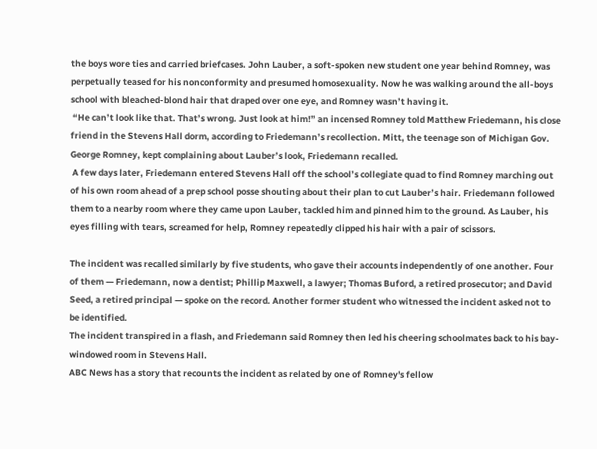the boys wore ties and carried briefcases. John Lauber, a soft-spoken new student one year behind Romney, was perpetually teased for his nonconformity and presumed homosexuality. Now he was walking around the all-boys school with bleached-blond hair that draped over one eye, and Romney wasn’t having it.
 “He can’t look like that. That’s wrong. Just look at him!” an incensed Romney told Matthew Friedemann, his close friend in the Stevens Hall dorm, according to Friedemann’s recollection. Mitt, the teenage son of Michigan Gov. George Romney, kept complaining about Lauber’s look, Friedemann recalled.
 A few days later, Friedemann entered Stevens Hall off the school’s collegiate quad to find Romney marching out of his own room ahead of a prep school posse shouting about their plan to cut Lauber’s hair. Friedemann followed them to a nearby room where they came upon Lauber, tackled him and pinned him to the ground. As Lauber, his eyes filling with tears, screamed for help, Romney repeatedly clipped his hair with a pair of scissors.

The incident was recalled similarly by five students, who gave their accounts independently of one another. Four of them — Friedemann, now a dentist; Phillip Maxwell, a lawyer; Thomas Buford, a retired prosecutor; and David Seed, a retired principal — spoke on the record. Another former student who witnessed the incident asked not to be identified.
The incident transpired in a flash, and Friedemann said Romney then led his cheering schoolmates back to his bay-windowed room in Stevens Hall.
ABC News has a story that recounts the incident as related by one of Romney's fellow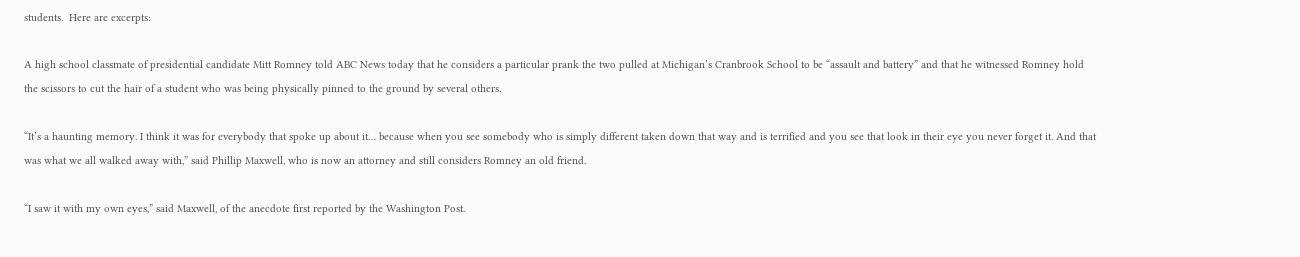students.  Here are excerpts:

A high school classmate of presidential candidate Mitt Romney told ABC News today that he considers a particular prank the two pulled at Michigan’s Cranbrook School to be “assault and battery” and that he witnessed Romney hold the scissors to cut the hair of a student who was being physically pinned to the ground by several others.

“It’s a haunting memory. I think it was for everybody that spoke up about it… because when you see somebody who is simply different taken down that way and is terrified and you see that look in their eye you never forget it. And that was what we all walked away with,” said Phillip Maxwell, who is now an attorney and still considers Romney an old friend.

“I saw it with my own eyes,” said Maxwell, of the anecdote first reported by the Washington Post.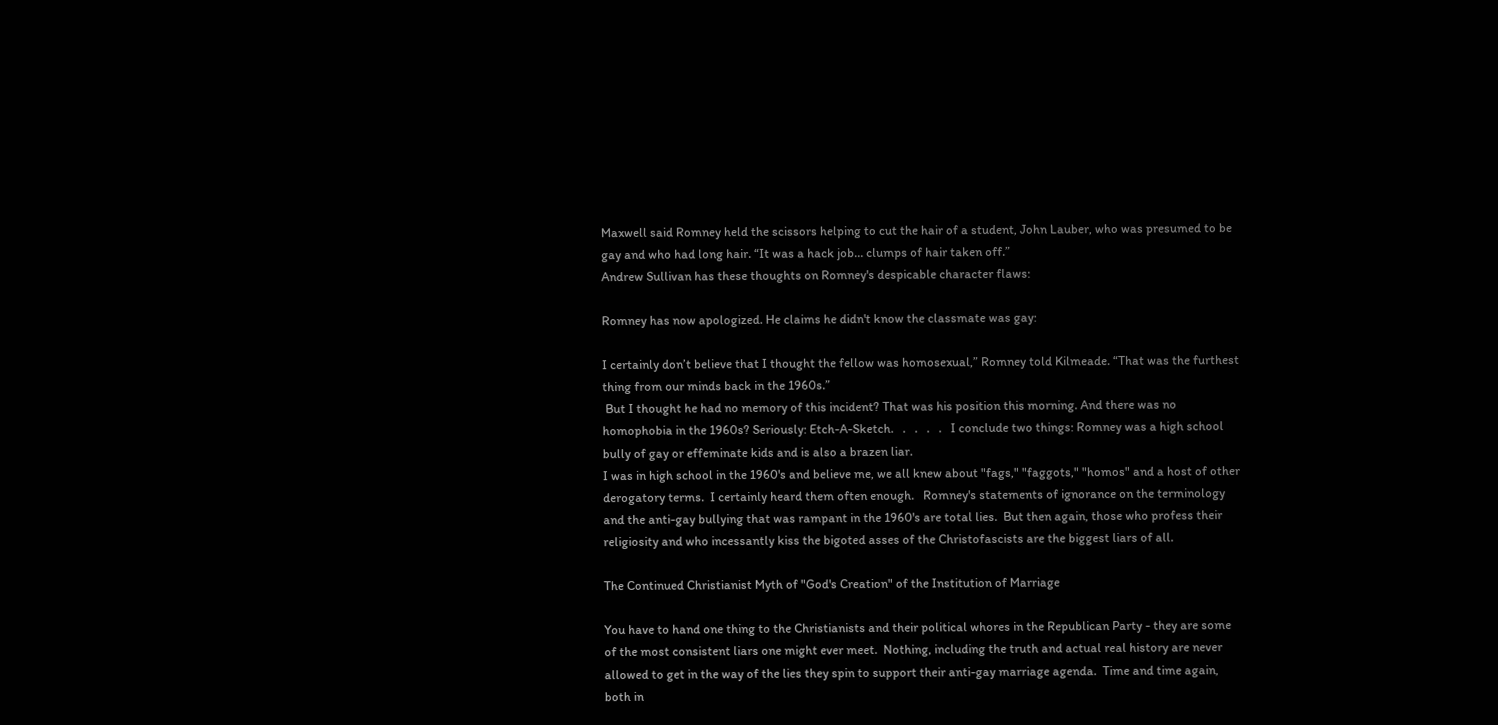Maxwell said Romney held the scissors helping to cut the hair of a student, John Lauber, who was presumed to be gay and who had long hair. “It was a hack job… clumps of hair taken off.”
Andrew Sullivan has these thoughts on Romney's despicable character flaws:

Romney has now apologized. He claims he didn't know the classmate was gay:

I certainly don’t believe that I thought the fellow was homosexual,” Romney told Kilmeade. “That was the furthest thing from our minds back in the 1960s.”
 But I thought he had no memory of this incident? That was his position this morning. And there was no homophobia in the 1960s? Seriously: Etch-A-Sketch.   .   .   .   .   I conclude two things: Romney was a high school bully of gay or effeminate kids and is also a brazen liar.
I was in high school in the 1960's and believe me, we all knew about "fags," "faggots," "homos" and a host of other derogatory terms.  I certainly heard them often enough.   Romney's statements of ignorance on the terminology and the anti-gay bullying that was rampant in the 1960's are total lies.  But then again, those who profess their religiosity and who incessantly kiss the bigoted asses of the Christofascists are the biggest liars of all.

The Continued Christianist Myth of "God's Creation" of the Institution of Marriage

You have to hand one thing to the Christianists and their political whores in the Republican Party - they are some of the most consistent liars one might ever meet.  Nothing, including the truth and actual real history are never allowed to get in the way of the lies they spin to support their anti-gay marriage agenda.  Time and time again, both in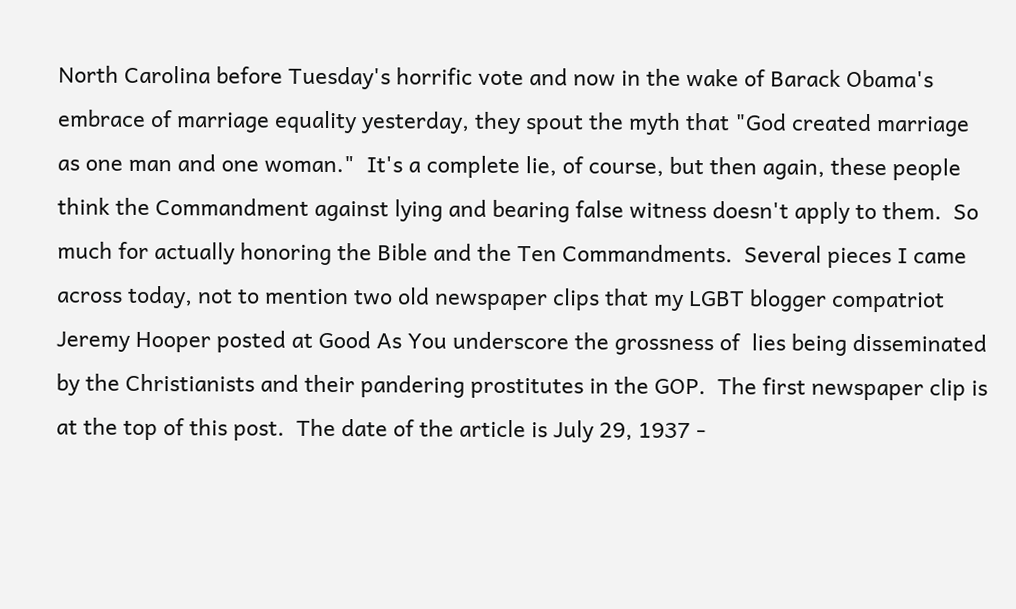North Carolina before Tuesday's horrific vote and now in the wake of Barack Obama's embrace of marriage equality yesterday, they spout the myth that "God created marriage as one man and one woman."  It's a complete lie, of course, but then again, these people think the Commandment against lying and bearing false witness doesn't apply to them.  So much for actually honoring the Bible and the Ten Commandments.  Several pieces I came across today, not to mention two old newspaper clips that my LGBT blogger compatriot Jeremy Hooper posted at Good As You underscore the grossness of  lies being disseminated by the Christianists and their pandering prostitutes in the GOP.  The first newspaper clip is at the top of this post.  The date of the article is July 29, 1937 -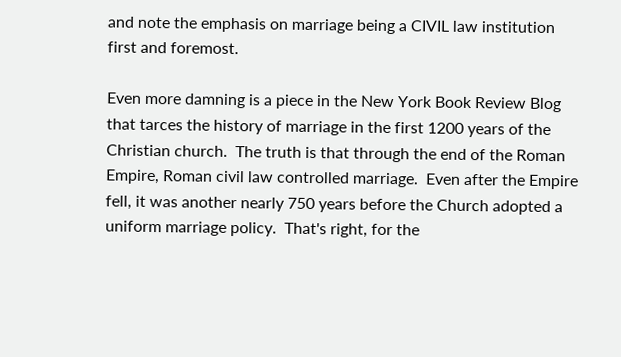and note the emphasis on marriage being a CIVIL law institution first and foremost.

Even more damning is a piece in the New York Book Review Blog that tarces the history of marriage in the first 1200 years of the Christian church.  The truth is that through the end of the Roman Empire, Roman civil law controlled marriage.  Even after the Empire fell, it was another nearly 750 years before the Church adopted a uniform marriage policy.  That's right, for the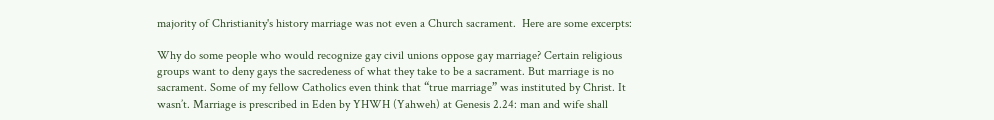majority of Christianity's history marriage was not even a Church sacrament.  Here are some excerpts:

Why do some people who would recognize gay civil unions oppose gay marriage? Certain religious groups want to deny gays the sacredeness of what they take to be a sacrament. But marriage is no sacrament. Some of my fellow Catholics even think that “true marriage” was instituted by Christ. It wasn’t. Marriage is prescribed in Eden by YHWH (Yahweh) at Genesis 2.24: man and wife shall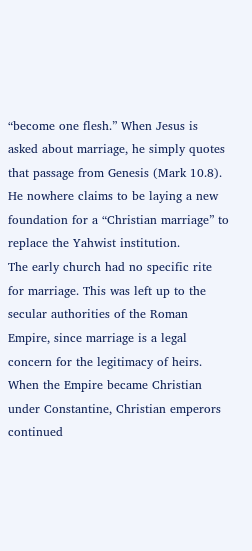“become one flesh.” When Jesus is asked about marriage, he simply quotes that passage from Genesis (Mark 10.8). He nowhere claims to be laying a new foundation for a “Christian marriage” to replace the Yahwist institution.
The early church had no specific rite for marriage. This was left up to the secular authorities of the Roman Empire, since marriage is a legal concern for the legitimacy of heirs. When the Empire became Christian under Constantine, Christian emperors continued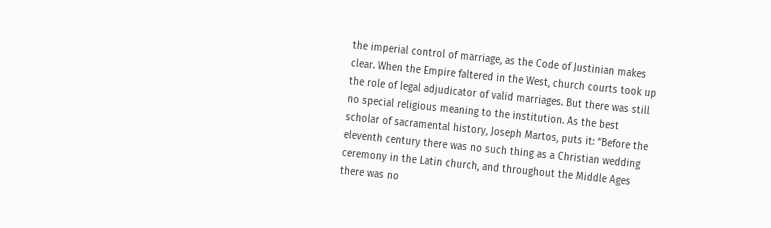the imperial control of marriage, as the Code of Justinian makes clear. When the Empire faltered in the West, church courts took up the role of legal adjudicator of valid marriages. But there was still no special religious meaning to the institution. As the best scholar of sacramental history, Joseph Martos, puts it: “Before the eleventh century there was no such thing as a Christian wedding ceremony in the Latin church, and throughout the Middle Ages there was no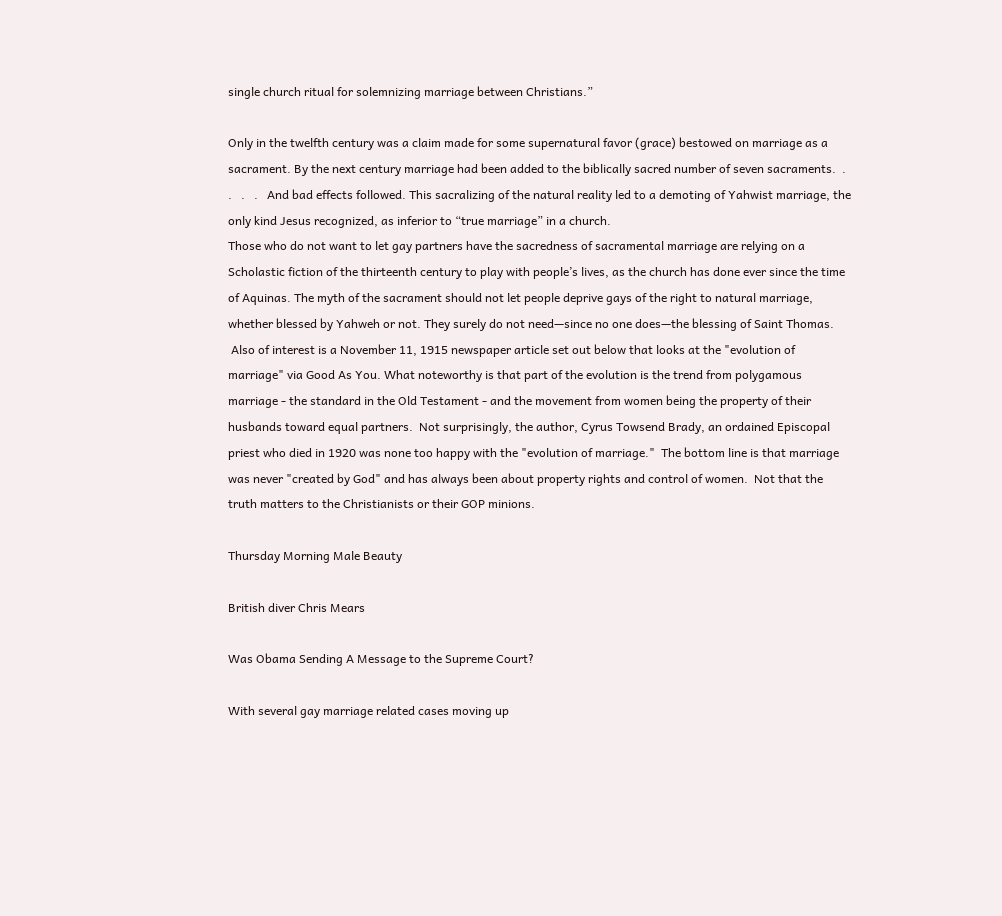single church ritual for solemnizing marriage between Christians.”

Only in the twelfth century was a claim made for some supernatural favor (grace) bestowed on marriage as a sacrament. By the next century marriage had been added to the biblically sacred number of seven sacraments.  .   .   .   .   And bad effects followed. This sacralizing of the natural reality led to a demoting of Yahwist marriage, the only kind Jesus recognized, as inferior to “true marriage” in a church.
Those who do not want to let gay partners have the sacredness of sacramental marriage are relying on a Scholastic fiction of the thirteenth century to play with people’s lives, as the church has done ever since the time of Aquinas. The myth of the sacrament should not let people deprive gays of the right to natural marriage, whether blessed by Yahweh or not. They surely do not need—since no one does—the blessing of Saint Thomas.
 Also of interest is a November 11, 1915 newspaper article set out below that looks at the "evolution of marriage" via Good As You. What noteworthy is that part of the evolution is the trend from polygamous marriage - the standard in the Old Testament - and the movement from women being the property of their husbands toward equal partners.  Not surprisingly, the author, Cyrus Towsend Brady, an ordained Episcopal priest who died in 1920 was none too happy with the "evolution of marriage."  The bottom line is that marriage was never "created by God" and has always been about property rights and control of women.  Not that the truth matters to the Christianists or their GOP minions.

Thursday Morning Male Beauty

British diver Chris Mears

Was Obama Sending A Message to the Supreme Court?

With several gay marriage related cases moving up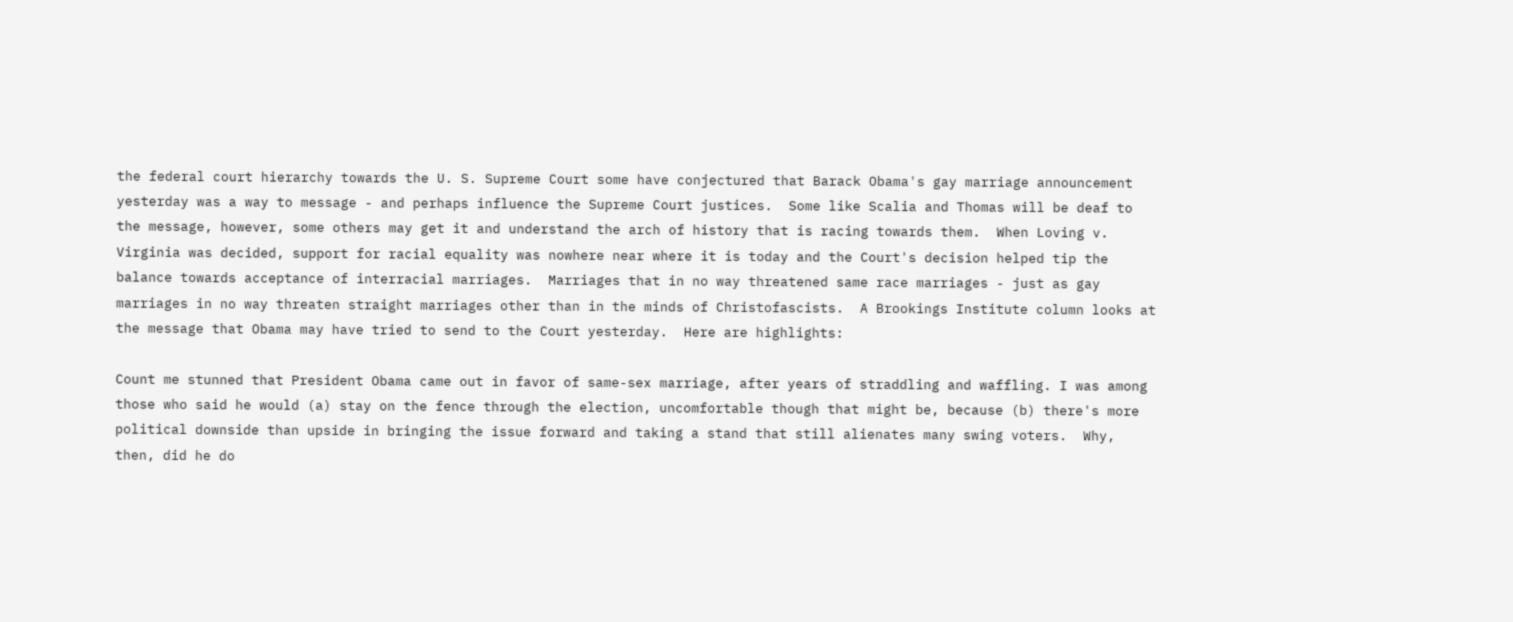the federal court hierarchy towards the U. S. Supreme Court some have conjectured that Barack Obama's gay marriage announcement yesterday was a way to message - and perhaps influence the Supreme Court justices.  Some like Scalia and Thomas will be deaf to the message, however, some others may get it and understand the arch of history that is racing towards them.  When Loving v. Virginia was decided, support for racial equality was nowhere near where it is today and the Court's decision helped tip the balance towards acceptance of interracial marriages.  Marriages that in no way threatened same race marriages - just as gay marriages in no way threaten straight marriages other than in the minds of Christofascists.  A Brookings Institute column looks at the message that Obama may have tried to send to the Court yesterday.  Here are highlights:

Count me stunned that President Obama came out in favor of same-sex marriage, after years of straddling and waffling. I was among those who said he would (a) stay on the fence through the election, uncomfortable though that might be, because (b) there's more political downside than upside in bringing the issue forward and taking a stand that still alienates many swing voters.  Why, then, did he do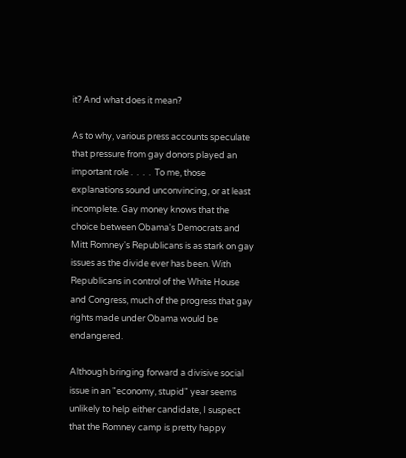it? And what does it mean?

As to why, various press accounts speculate that pressure from gay donors played an important role .  .  .  .  To me, those explanations sound unconvincing, or at least incomplete. Gay money knows that the choice between Obama's Democrats and Mitt Romney's Republicans is as stark on gay issues as the divide ever has been. With Republicans in control of the White House and Congress, much of the progress that gay rights made under Obama would be endangered.

Although bringing forward a divisive social issue in an "economy, stupid" year seems unlikely to help either candidate, I suspect that the Romney camp is pretty happy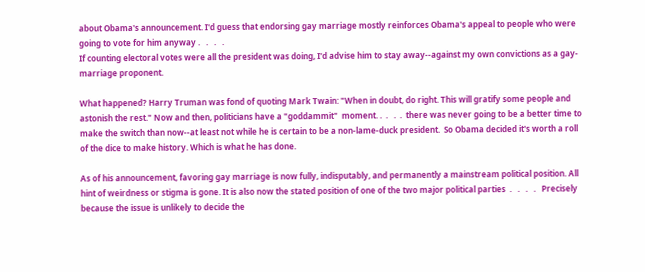about Obama's announcement. I'd guess that endorsing gay marriage mostly reinforces Obama's appeal to people who were going to vote for him anyway .   .   .   .
If counting electoral votes were all the president was doing, I'd advise him to stay away--against my own convictions as a gay-marriage proponent.

What happened? Harry Truman was fond of quoting Mark Twain: "When in doubt, do right. This will gratify some people and astonish the rest." Now and then, politicians have a "goddammit"  moment. .  .   .  .  there was never going to be a better time to make the switch than now--at least not while he is certain to be a non-lame-duck president.  So Obama decided it's worth a roll of the dice to make history. Which is what he has done.

As of his announcement, favoring gay marriage is now fully, indisputably, and permanently a mainstream political position. All hint of weirdness or stigma is gone. It is also now the stated position of one of the two major political parties  .   .   .   .   Precisely because the issue is unlikely to decide the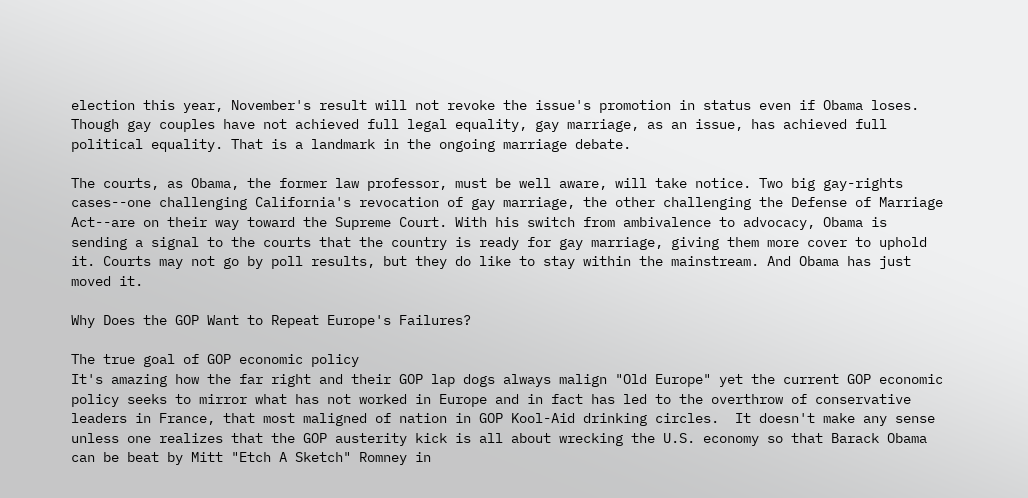election this year, November's result will not revoke the issue's promotion in status even if Obama loses. Though gay couples have not achieved full legal equality, gay marriage, as an issue, has achieved full political equality. That is a landmark in the ongoing marriage debate.

The courts, as Obama, the former law professor, must be well aware, will take notice. Two big gay-rights cases--one challenging California's revocation of gay marriage, the other challenging the Defense of Marriage Act--are on their way toward the Supreme Court. With his switch from ambivalence to advocacy, Obama is sending a signal to the courts that the country is ready for gay marriage, giving them more cover to uphold it. Courts may not go by poll results, but they do like to stay within the mainstream. And Obama has just moved it.

Why Does the GOP Want to Repeat Europe's Failures?

The true goal of GOP economic policy
It's amazing how the far right and their GOP lap dogs always malign "Old Europe" yet the current GOP economic policy seeks to mirror what has not worked in Europe and in fact has led to the overthrow of conservative leaders in France, that most maligned of nation in GOP Kool-Aid drinking circles.  It doesn't make any sense unless one realizes that the GOP austerity kick is all about wrecking the U.S. economy so that Barack Obama can be beat by Mitt "Etch A Sketch" Romney in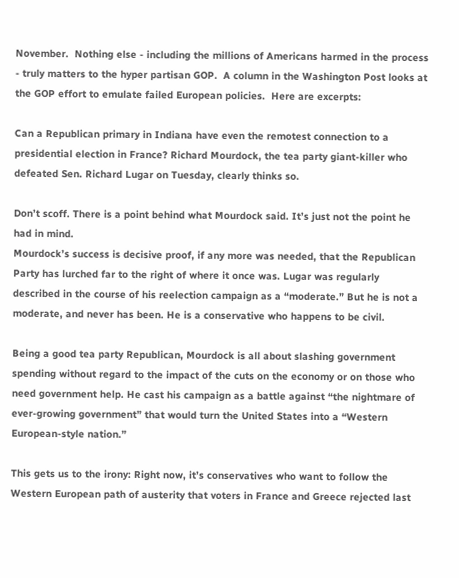November.  Nothing else - including the millions of Americans harmed in the process - truly matters to the hyper partisan GOP.  A column in the Washington Post looks at the GOP effort to emulate failed European policies.  Here are excerpts:

Can a Republican primary in Indiana have even the remotest connection to a presidential election in France? Richard Mourdock, the tea party giant-killer who defeated Sen. Richard Lugar on Tuesday, clearly thinks so.

Don’t scoff. There is a point behind what Mourdock said. It’s just not the point he had in mind.
Mourdock’s success is decisive proof, if any more was needed, that the Republican Party has lurched far to the right of where it once was. Lugar was regularly described in the course of his reelection campaign as a “moderate.” But he is not a moderate, and never has been. He is a conservative who happens to be civil.

Being a good tea party Republican, Mourdock is all about slashing government spending without regard to the impact of the cuts on the economy or on those who need government help. He cast his campaign as a battle against “the nightmare of ever-growing government” that would turn the United States into a “Western European-style nation.”

This gets us to the irony: Right now, it’s conservatives who want to follow the Western European path of austerity that voters in France and Greece rejected last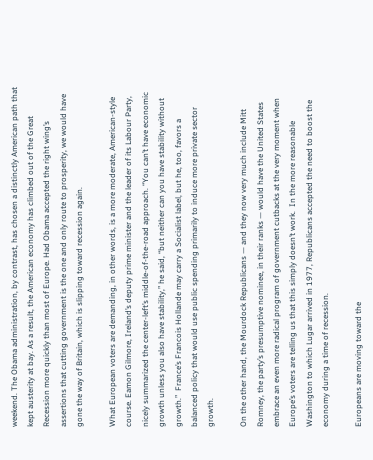weekend. The Obama administration, by contrast, has chosen a distinctly American path that kept austerity at bay. As a result, the American economy has climbed out of the Great Recession more quickly than most of Europe. Had Obama accepted the right wing’s assertions that cutting government is the one and only route to prosperity, we would have gone the way of Britain, which is slipping toward recession again.

What European voters are demanding, in other words, is a more moderate, American-style course. Eamon Gilmore, Ireland’s deputy prime minister and the leader of its Labour Party, nicely summarized the center-left’s middle-of-the-road approach. “You can’t have economic growth unless you also have stability,” he said, “but neither can you have stability without growth.”  France’s Francois Hollande may carry a Socialist label, but he, too, favors a balanced policy that would use public spending primarily to induce more private sector growth.

On the other hand, the Mourdock Republicans — and they now very much include Mitt Romney, the party’s presumptive nominee, in their ranks — would have the United States embrace an even more radical program of government cutbacks at the very moment when Europe’s voters are telling us that this simply doesn’t work.  In the more reasonable Washington to which Lugar arrived in 1977, Republicans accepted the need to boost the economy during a time of recession.

Europeans are moving toward the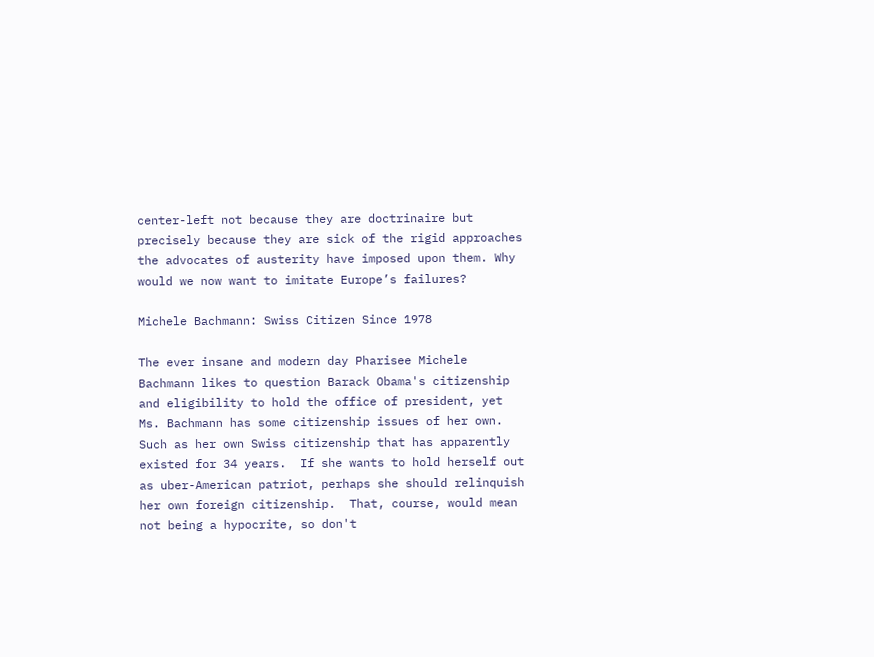center-left not because they are doctrinaire but precisely because they are sick of the rigid approaches the advocates of austerity have imposed upon them. Why would we now want to imitate Europe’s failures?

Michele Bachmann: Swiss Citizen Since 1978

The ever insane and modern day Pharisee Michele Bachmann likes to question Barack Obama's citizenship and eligibility to hold the office of president, yet Ms. Bachmann has some citizenship issues of her own.  Such as her own Swiss citizenship that has apparently existed for 34 years.  If she wants to hold herself out as uber-American patriot, perhaps she should relinquish her own foreign citizenship.  That, course, would mean not being a hypocrite, so don't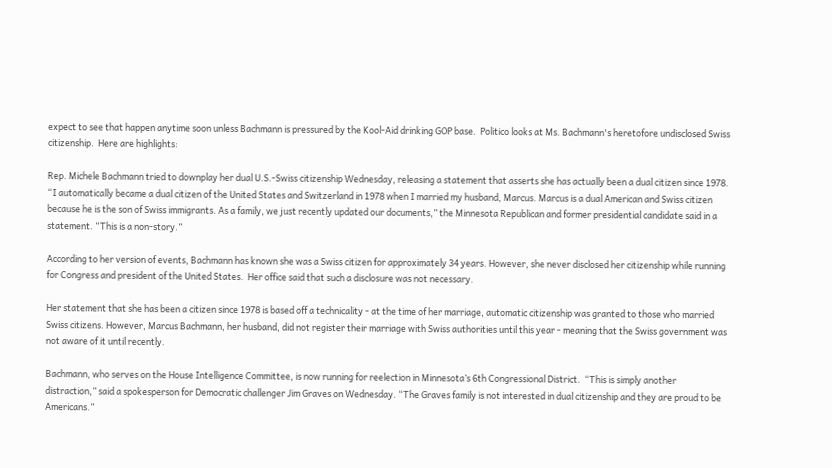expect to see that happen anytime soon unless Bachmann is pressured by the Kool-Aid drinking GOP base.  Politico looks at Ms. Bachmann's heretofore undisclosed Swiss citizenship.  Here are highlights:

Rep. Michele Bachmann tried to downplay her dual U.S.-Swiss citizenship Wednesday, releasing a statement that asserts she has actually been a dual citizen since 1978.  “I automatically became a dual citizen of the United States and Switzerland in 1978 when I married my husband, Marcus. Marcus is a dual American and Swiss citizen because he is the son of Swiss immigrants. As a family, we just recently updated our documents,” the Minnesota Republican and former presidential candidate said in a statement. “This is a non-story.”

According to her version of events, Bachmann has known she was a Swiss citizen for approximately 34 years. However, she never disclosed her citizenship while running for Congress and president of the United States.  Her office said that such a disclosure was not necessary.

Her statement that she has been a citizen since 1978 is based off a technicality - at the time of her marriage, automatic citizenship was granted to those who married Swiss citizens. However, Marcus Bachmann, her husband, did not register their marriage with Swiss authorities until this year - meaning that the Swiss government was not aware of it until recently.

Bachmann, who serves on the House Intelligence Committee, is now running for reelection in Minnesota’s 6th Congressional District.  “This is simply another distraction,” said a spokesperson for Democratic challenger Jim Graves on Wednesday. “The Graves family is not interested in dual citizenship and they are proud to be Americans.”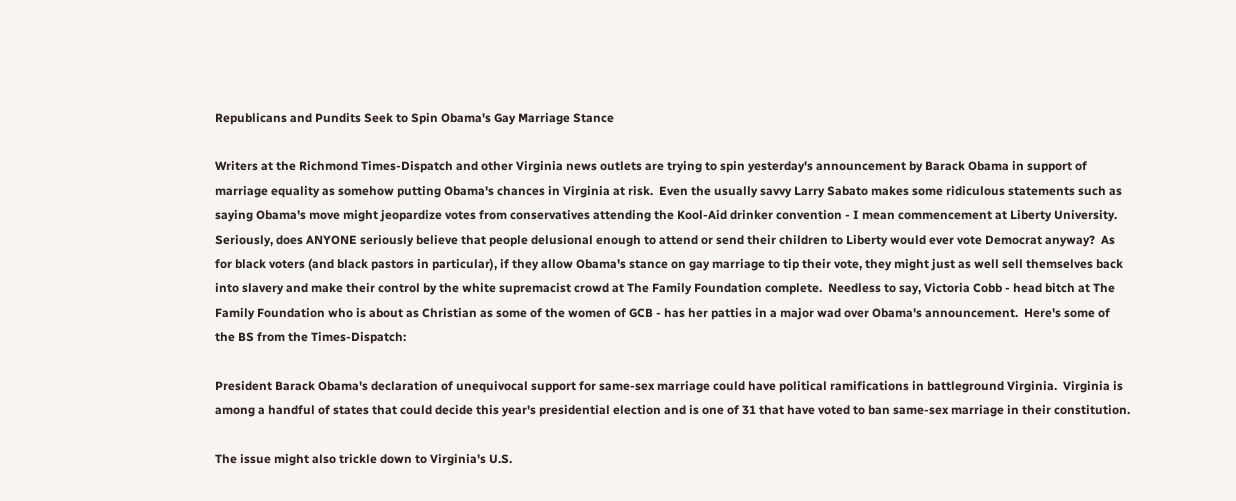Republicans and Pundits Seek to Spin Obama's Gay Marriage Stance

Writers at the Richmond Times-Dispatch and other Virginia news outlets are trying to spin yesterday's announcement by Barack Obama in support of marriage equality as somehow putting Obama's chances in Virginia at risk.  Even the usually savvy Larry Sabato makes some ridiculous statements such as saying Obama's move might jeopardize votes from conservatives attending the Kool-Aid drinker convention - I mean commencement at Liberty University. Seriously, does ANYONE seriously believe that people delusional enough to attend or send their children to Liberty would ever vote Democrat anyway?  As for black voters (and black pastors in particular), if they allow Obama's stance on gay marriage to tip their vote, they might just as well sell themselves back into slavery and make their control by the white supremacist crowd at The Family Foundation complete.  Needless to say, Victoria Cobb - head bitch at The Family Foundation who is about as Christian as some of the women of GCB - has her patties in a major wad over Obama's announcement.  Here's some of the BS from the Times-Dispatch:

President Barack Obama's declaration of unequivocal support for same-sex marriage could have political ramifications in battleground Virginia.  Virginia is among a handful of states that could decide this year's presidential election and is one of 31 that have voted to ban same-sex marriage in their constitution.

The issue might also trickle down to Virginia's U.S.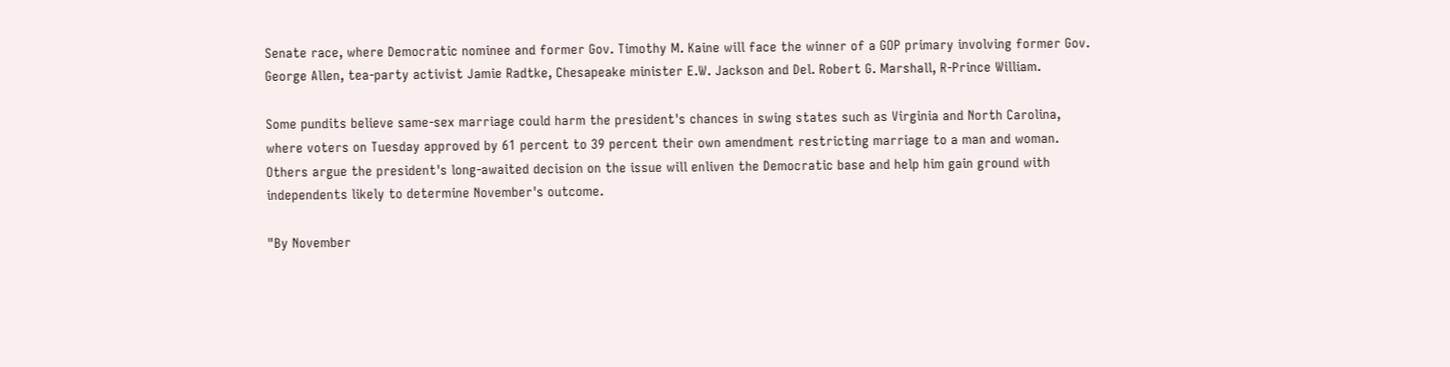Senate race, where Democratic nominee and former Gov. Timothy M. Kaine will face the winner of a GOP primary involving former Gov. George Allen, tea-party activist Jamie Radtke, Chesapeake minister E.W. Jackson and Del. Robert G. Marshall, R-Prince William.

Some pundits believe same-sex marriage could harm the president's chances in swing states such as Virginia and North Carolina, where voters on Tuesday approved by 61 percent to 39 percent their own amendment restricting marriage to a man and woman.  Others argue the president's long-awaited decision on the issue will enliven the Democratic base and help him gain ground with independents likely to determine November's outcome.

"By November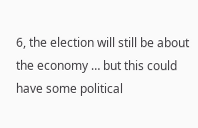6, the election will still be about the economy … but this could have some political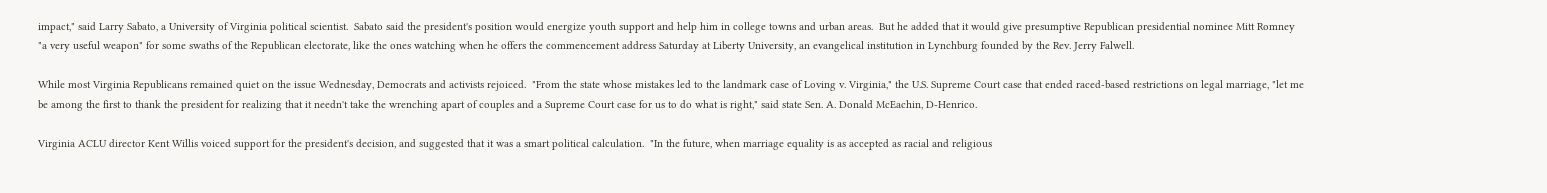impact," said Larry Sabato, a University of Virginia political scientist.  Sabato said the president's position would energize youth support and help him in college towns and urban areas.  But he added that it would give presumptive Republican presidential nominee Mitt Romney "a very useful weapon" for some swaths of the Republican electorate, like the ones watching when he offers the commencement address Saturday at Liberty University, an evangelical institution in Lynchburg founded by the Rev. Jerry Falwell.

While most Virginia Republicans remained quiet on the issue Wednesday, Democrats and activists rejoiced.  "From the state whose mistakes led to the landmark case of Loving v. Virginia," the U.S. Supreme Court case that ended raced-based restrictions on legal marriage, "let me be among the first to thank the president for realizing that it needn't take the wrenching apart of couples and a Supreme Court case for us to do what is right," said state Sen. A. Donald McEachin, D-Henrico.

Virginia ACLU director Kent Willis voiced support for the president's decision, and suggested that it was a smart political calculation.  "In the future, when marriage equality is as accepted as racial and religious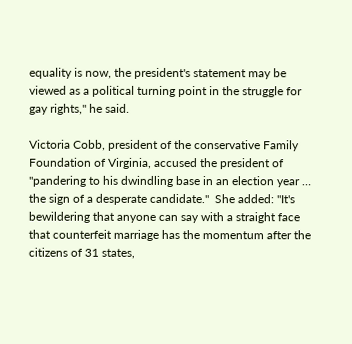equality is now, the president's statement may be viewed as a political turning point in the struggle for gay rights," he said.

Victoria Cobb, president of the conservative Family Foundation of Virginia, accused the president of "pandering to his dwindling base in an election year … the sign of a desperate candidate."  She added: "It's bewildering that anyone can say with a straight face that counterfeit marriage has the momentum after the citizens of 31 states,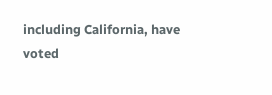including California, have voted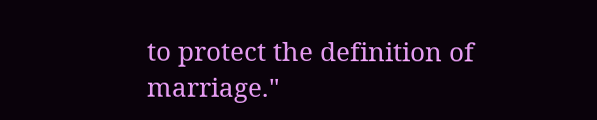to protect the definition of marriage."